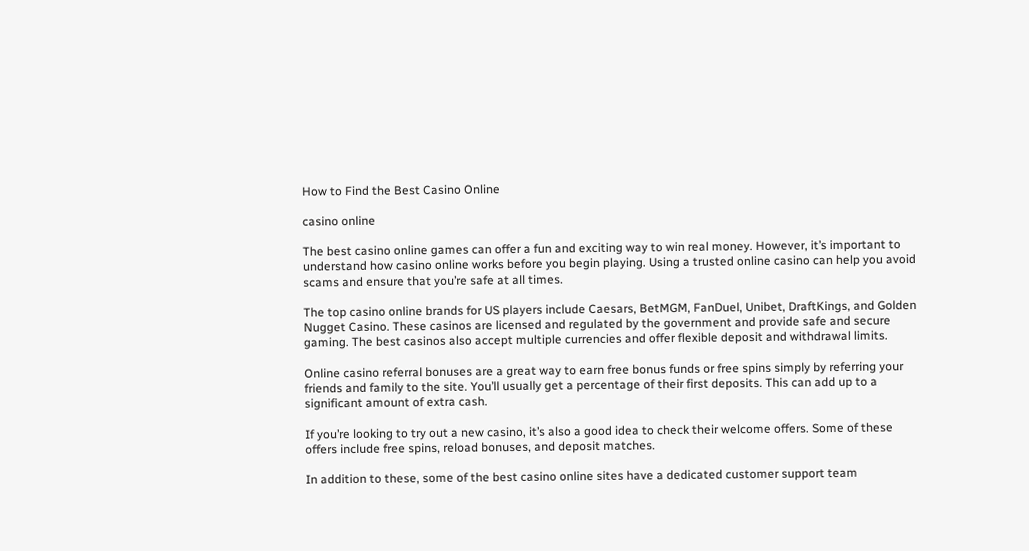How to Find the Best Casino Online

casino online

The best casino online games can offer a fun and exciting way to win real money. However, it’s important to understand how casino online works before you begin playing. Using a trusted online casino can help you avoid scams and ensure that you’re safe at all times.

The top casino online brands for US players include Caesars, BetMGM, FanDuel, Unibet, DraftKings, and Golden Nugget Casino. These casinos are licensed and regulated by the government and provide safe and secure gaming. The best casinos also accept multiple currencies and offer flexible deposit and withdrawal limits.

Online casino referral bonuses are a great way to earn free bonus funds or free spins simply by referring your friends and family to the site. You’ll usually get a percentage of their first deposits. This can add up to a significant amount of extra cash.

If you’re looking to try out a new casino, it’s also a good idea to check their welcome offers. Some of these offers include free spins, reload bonuses, and deposit matches.

In addition to these, some of the best casino online sites have a dedicated customer support team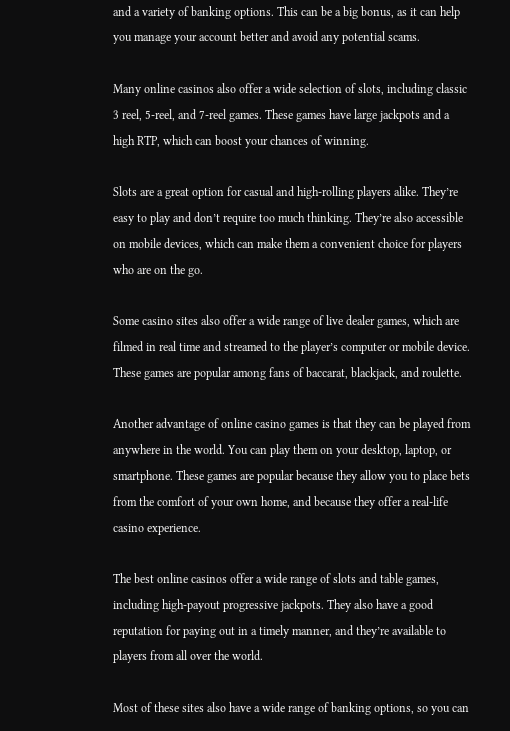and a variety of banking options. This can be a big bonus, as it can help you manage your account better and avoid any potential scams.

Many online casinos also offer a wide selection of slots, including classic 3 reel, 5-reel, and 7-reel games. These games have large jackpots and a high RTP, which can boost your chances of winning.

Slots are a great option for casual and high-rolling players alike. They’re easy to play and don’t require too much thinking. They’re also accessible on mobile devices, which can make them a convenient choice for players who are on the go.

Some casino sites also offer a wide range of live dealer games, which are filmed in real time and streamed to the player’s computer or mobile device. These games are popular among fans of baccarat, blackjack, and roulette.

Another advantage of online casino games is that they can be played from anywhere in the world. You can play them on your desktop, laptop, or smartphone. These games are popular because they allow you to place bets from the comfort of your own home, and because they offer a real-life casino experience.

The best online casinos offer a wide range of slots and table games, including high-payout progressive jackpots. They also have a good reputation for paying out in a timely manner, and they’re available to players from all over the world.

Most of these sites also have a wide range of banking options, so you can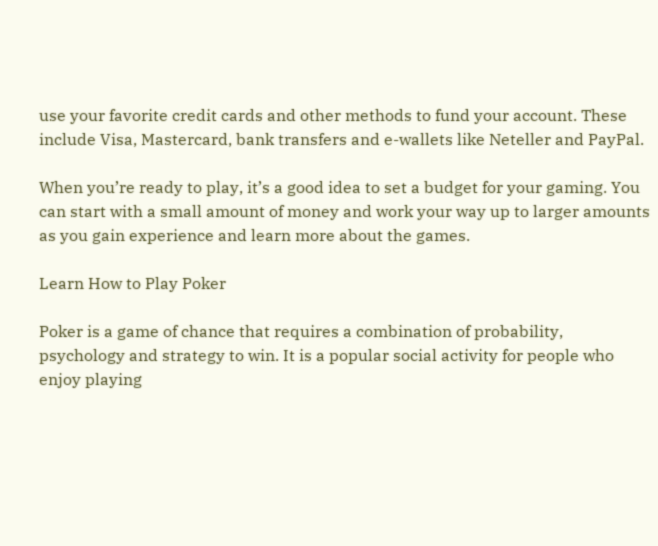use your favorite credit cards and other methods to fund your account. These include Visa, Mastercard, bank transfers and e-wallets like Neteller and PayPal.

When you’re ready to play, it’s a good idea to set a budget for your gaming. You can start with a small amount of money and work your way up to larger amounts as you gain experience and learn more about the games.

Learn How to Play Poker

Poker is a game of chance that requires a combination of probability, psychology and strategy to win. It is a popular social activity for people who enjoy playing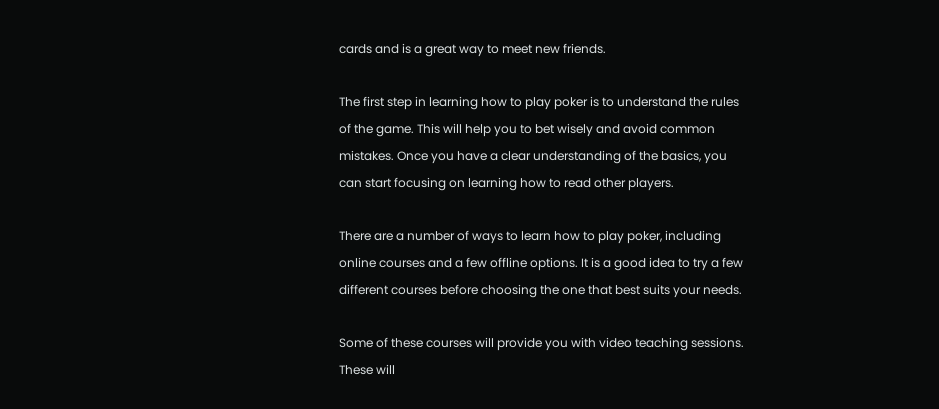cards and is a great way to meet new friends.

The first step in learning how to play poker is to understand the rules of the game. This will help you to bet wisely and avoid common mistakes. Once you have a clear understanding of the basics, you can start focusing on learning how to read other players.

There are a number of ways to learn how to play poker, including online courses and a few offline options. It is a good idea to try a few different courses before choosing the one that best suits your needs.

Some of these courses will provide you with video teaching sessions. These will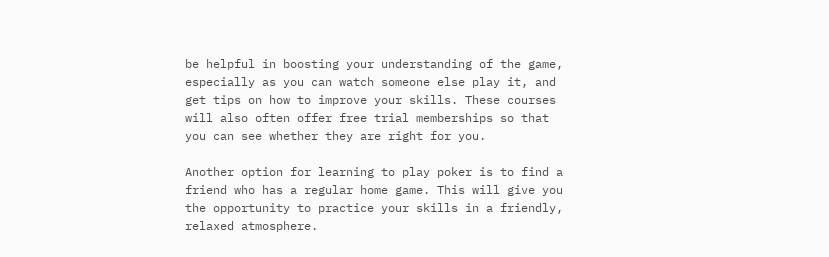be helpful in boosting your understanding of the game, especially as you can watch someone else play it, and get tips on how to improve your skills. These courses will also often offer free trial memberships so that you can see whether they are right for you.

Another option for learning to play poker is to find a friend who has a regular home game. This will give you the opportunity to practice your skills in a friendly, relaxed atmosphere.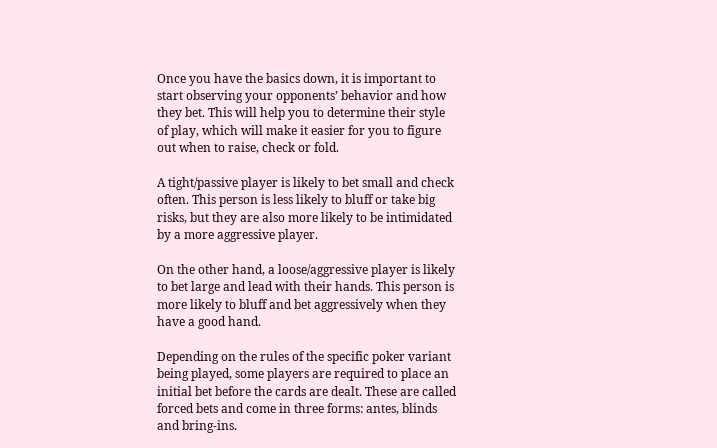Once you have the basics down, it is important to start observing your opponents’ behavior and how they bet. This will help you to determine their style of play, which will make it easier for you to figure out when to raise, check or fold.

A tight/passive player is likely to bet small and check often. This person is less likely to bluff or take big risks, but they are also more likely to be intimidated by a more aggressive player.

On the other hand, a loose/aggressive player is likely to bet large and lead with their hands. This person is more likely to bluff and bet aggressively when they have a good hand.

Depending on the rules of the specific poker variant being played, some players are required to place an initial bet before the cards are dealt. These are called forced bets and come in three forms: antes, blinds and bring-ins.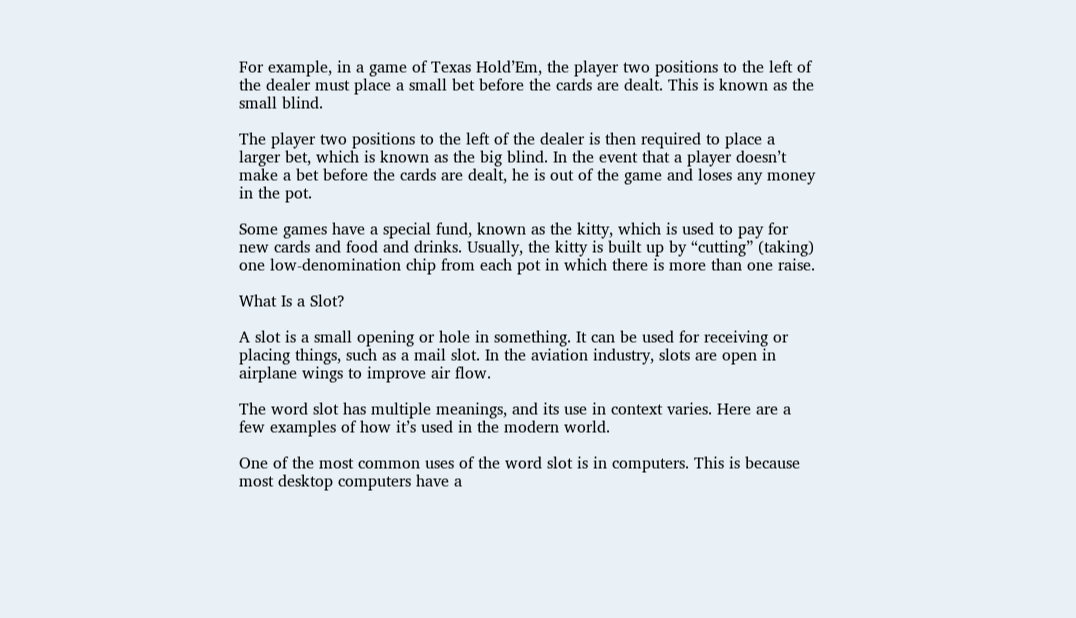For example, in a game of Texas Hold’Em, the player two positions to the left of the dealer must place a small bet before the cards are dealt. This is known as the small blind.

The player two positions to the left of the dealer is then required to place a larger bet, which is known as the big blind. In the event that a player doesn’t make a bet before the cards are dealt, he is out of the game and loses any money in the pot.

Some games have a special fund, known as the kitty, which is used to pay for new cards and food and drinks. Usually, the kitty is built up by “cutting” (taking) one low-denomination chip from each pot in which there is more than one raise.

What Is a Slot?

A slot is a small opening or hole in something. It can be used for receiving or placing things, such as a mail slot. In the aviation industry, slots are open in airplane wings to improve air flow.

The word slot has multiple meanings, and its use in context varies. Here are a few examples of how it’s used in the modern world.

One of the most common uses of the word slot is in computers. This is because most desktop computers have a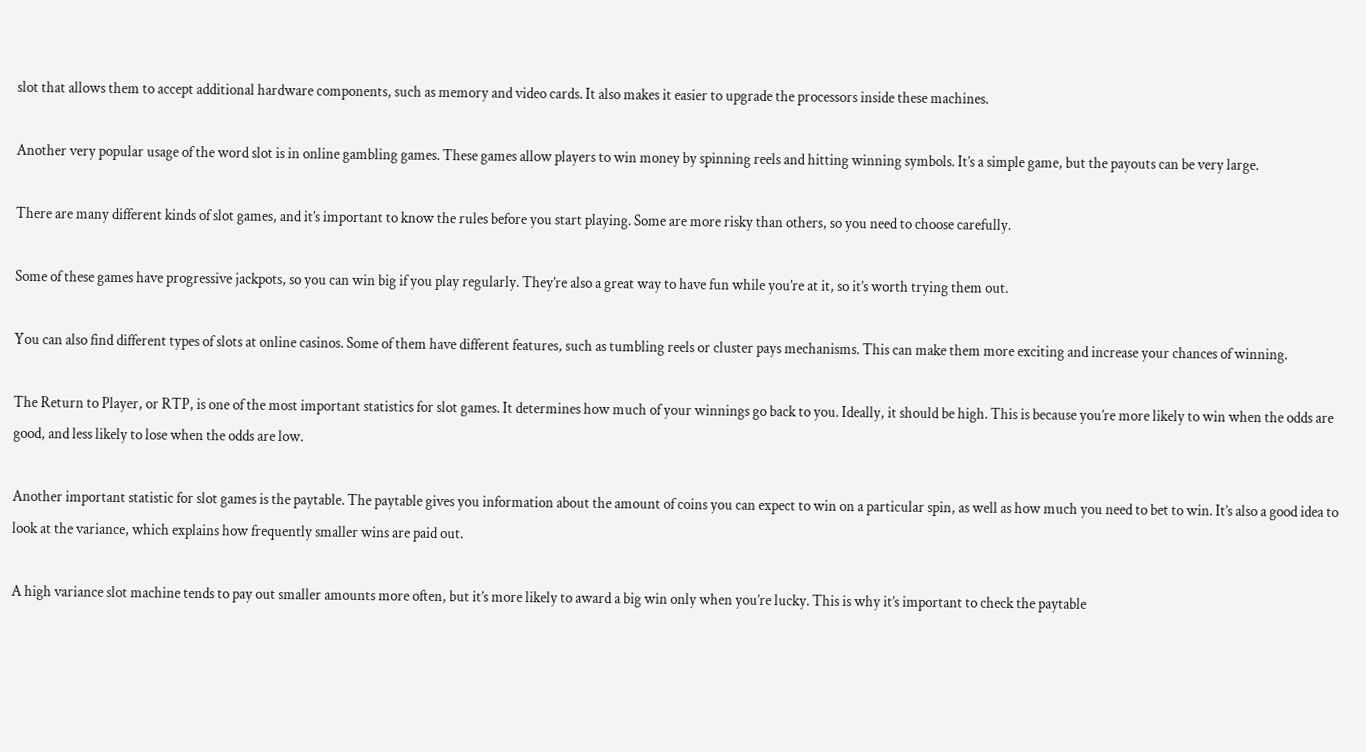slot that allows them to accept additional hardware components, such as memory and video cards. It also makes it easier to upgrade the processors inside these machines.

Another very popular usage of the word slot is in online gambling games. These games allow players to win money by spinning reels and hitting winning symbols. It’s a simple game, but the payouts can be very large.

There are many different kinds of slot games, and it’s important to know the rules before you start playing. Some are more risky than others, so you need to choose carefully.

Some of these games have progressive jackpots, so you can win big if you play regularly. They’re also a great way to have fun while you’re at it, so it’s worth trying them out.

You can also find different types of slots at online casinos. Some of them have different features, such as tumbling reels or cluster pays mechanisms. This can make them more exciting and increase your chances of winning.

The Return to Player, or RTP, is one of the most important statistics for slot games. It determines how much of your winnings go back to you. Ideally, it should be high. This is because you’re more likely to win when the odds are good, and less likely to lose when the odds are low.

Another important statistic for slot games is the paytable. The paytable gives you information about the amount of coins you can expect to win on a particular spin, as well as how much you need to bet to win. It’s also a good idea to look at the variance, which explains how frequently smaller wins are paid out.

A high variance slot machine tends to pay out smaller amounts more often, but it’s more likely to award a big win only when you’re lucky. This is why it’s important to check the paytable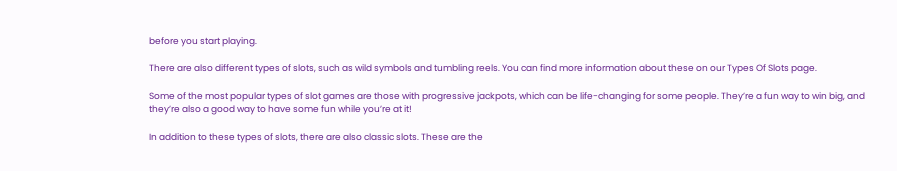before you start playing.

There are also different types of slots, such as wild symbols and tumbling reels. You can find more information about these on our Types Of Slots page.

Some of the most popular types of slot games are those with progressive jackpots, which can be life-changing for some people. They’re a fun way to win big, and they’re also a good way to have some fun while you’re at it!

In addition to these types of slots, there are also classic slots. These are the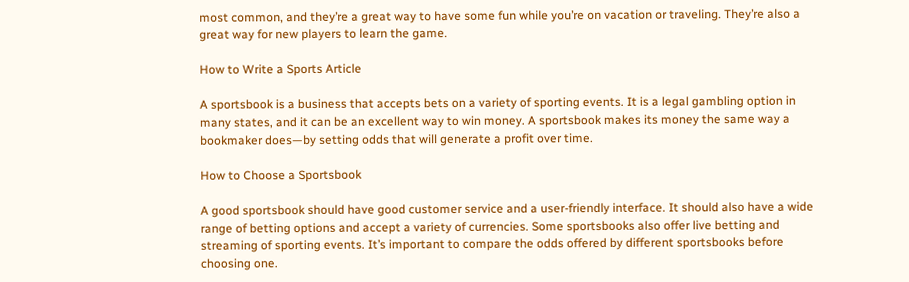most common, and they’re a great way to have some fun while you’re on vacation or traveling. They’re also a great way for new players to learn the game.

How to Write a Sports Article

A sportsbook is a business that accepts bets on a variety of sporting events. It is a legal gambling option in many states, and it can be an excellent way to win money. A sportsbook makes its money the same way a bookmaker does—by setting odds that will generate a profit over time.

How to Choose a Sportsbook

A good sportsbook should have good customer service and a user-friendly interface. It should also have a wide range of betting options and accept a variety of currencies. Some sportsbooks also offer live betting and streaming of sporting events. It’s important to compare the odds offered by different sportsbooks before choosing one.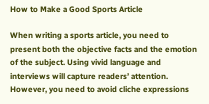How to Make a Good Sports Article

When writing a sports article, you need to present both the objective facts and the emotion of the subject. Using vivid language and interviews will capture readers’ attention. However, you need to avoid cliche expressions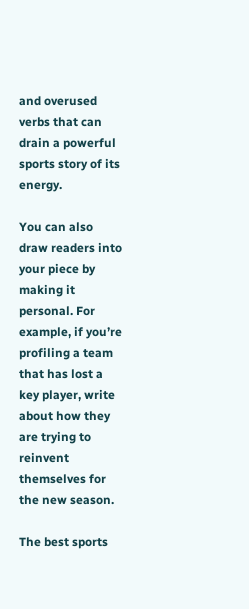and overused verbs that can drain a powerful sports story of its energy.

You can also draw readers into your piece by making it personal. For example, if you’re profiling a team that has lost a key player, write about how they are trying to reinvent themselves for the new season.

The best sports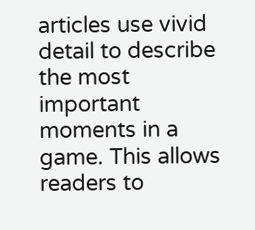articles use vivid detail to describe the most important moments in a game. This allows readers to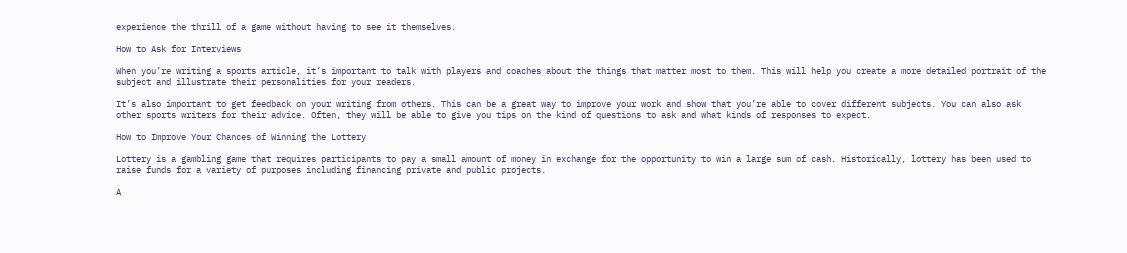experience the thrill of a game without having to see it themselves.

How to Ask for Interviews

When you’re writing a sports article, it’s important to talk with players and coaches about the things that matter most to them. This will help you create a more detailed portrait of the subject and illustrate their personalities for your readers.

It’s also important to get feedback on your writing from others. This can be a great way to improve your work and show that you’re able to cover different subjects. You can also ask other sports writers for their advice. Often, they will be able to give you tips on the kind of questions to ask and what kinds of responses to expect.

How to Improve Your Chances of Winning the Lottery

Lottery is a gambling game that requires participants to pay a small amount of money in exchange for the opportunity to win a large sum of cash. Historically, lottery has been used to raise funds for a variety of purposes including financing private and public projects.

A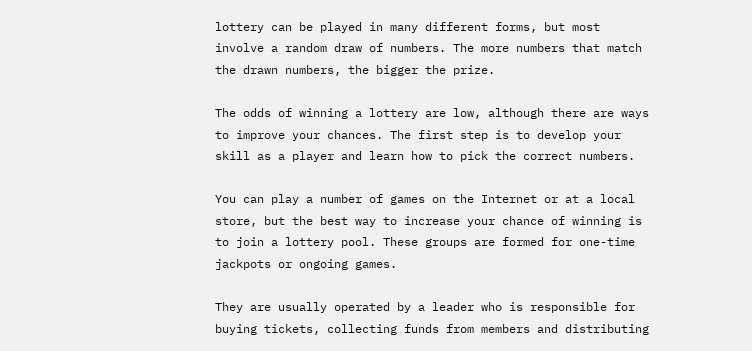lottery can be played in many different forms, but most involve a random draw of numbers. The more numbers that match the drawn numbers, the bigger the prize.

The odds of winning a lottery are low, although there are ways to improve your chances. The first step is to develop your skill as a player and learn how to pick the correct numbers.

You can play a number of games on the Internet or at a local store, but the best way to increase your chance of winning is to join a lottery pool. These groups are formed for one-time jackpots or ongoing games.

They are usually operated by a leader who is responsible for buying tickets, collecting funds from members and distributing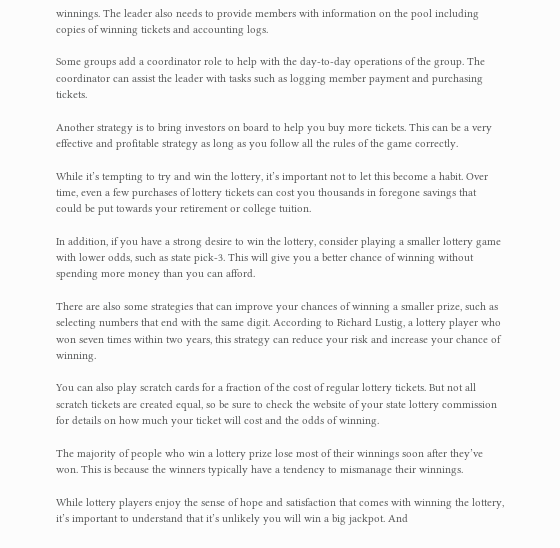winnings. The leader also needs to provide members with information on the pool including copies of winning tickets and accounting logs.

Some groups add a coordinator role to help with the day-to-day operations of the group. The coordinator can assist the leader with tasks such as logging member payment and purchasing tickets.

Another strategy is to bring investors on board to help you buy more tickets. This can be a very effective and profitable strategy as long as you follow all the rules of the game correctly.

While it’s tempting to try and win the lottery, it’s important not to let this become a habit. Over time, even a few purchases of lottery tickets can cost you thousands in foregone savings that could be put towards your retirement or college tuition.

In addition, if you have a strong desire to win the lottery, consider playing a smaller lottery game with lower odds, such as state pick-3. This will give you a better chance of winning without spending more money than you can afford.

There are also some strategies that can improve your chances of winning a smaller prize, such as selecting numbers that end with the same digit. According to Richard Lustig, a lottery player who won seven times within two years, this strategy can reduce your risk and increase your chance of winning.

You can also play scratch cards for a fraction of the cost of regular lottery tickets. But not all scratch tickets are created equal, so be sure to check the website of your state lottery commission for details on how much your ticket will cost and the odds of winning.

The majority of people who win a lottery prize lose most of their winnings soon after they’ve won. This is because the winners typically have a tendency to mismanage their winnings.

While lottery players enjoy the sense of hope and satisfaction that comes with winning the lottery, it’s important to understand that it’s unlikely you will win a big jackpot. And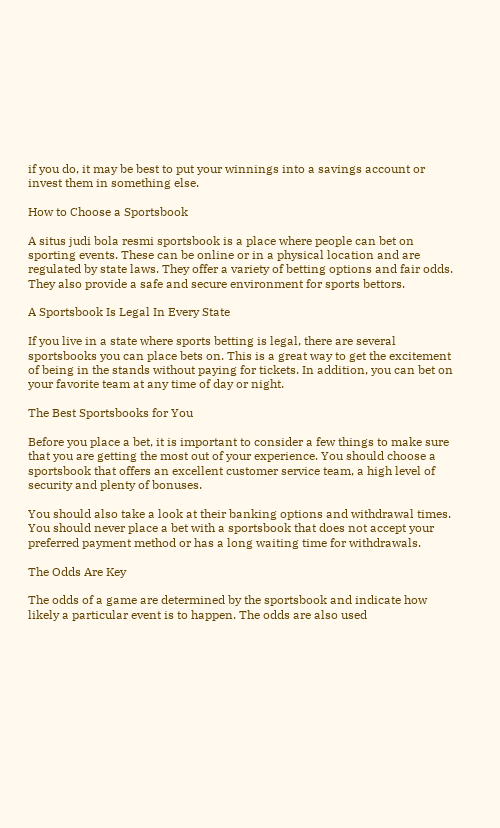if you do, it may be best to put your winnings into a savings account or invest them in something else.

How to Choose a Sportsbook

A situs judi bola resmi sportsbook is a place where people can bet on sporting events. These can be online or in a physical location and are regulated by state laws. They offer a variety of betting options and fair odds. They also provide a safe and secure environment for sports bettors.

A Sportsbook Is Legal In Every State

If you live in a state where sports betting is legal, there are several sportsbooks you can place bets on. This is a great way to get the excitement of being in the stands without paying for tickets. In addition, you can bet on your favorite team at any time of day or night.

The Best Sportsbooks for You

Before you place a bet, it is important to consider a few things to make sure that you are getting the most out of your experience. You should choose a sportsbook that offers an excellent customer service team, a high level of security and plenty of bonuses.

You should also take a look at their banking options and withdrawal times. You should never place a bet with a sportsbook that does not accept your preferred payment method or has a long waiting time for withdrawals.

The Odds Are Key

The odds of a game are determined by the sportsbook and indicate how likely a particular event is to happen. The odds are also used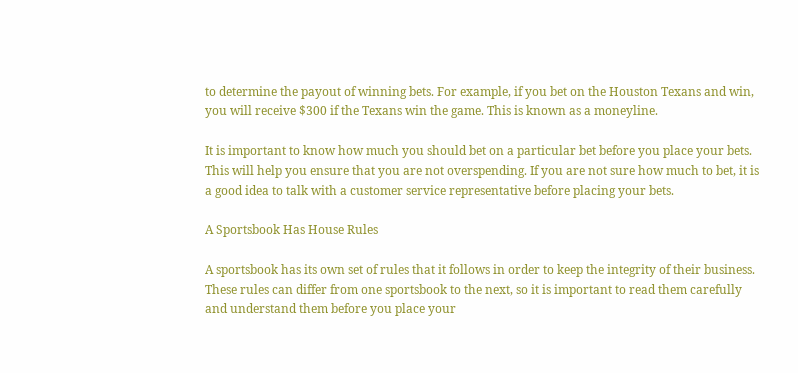to determine the payout of winning bets. For example, if you bet on the Houston Texans and win, you will receive $300 if the Texans win the game. This is known as a moneyline.

It is important to know how much you should bet on a particular bet before you place your bets. This will help you ensure that you are not overspending. If you are not sure how much to bet, it is a good idea to talk with a customer service representative before placing your bets.

A Sportsbook Has House Rules

A sportsbook has its own set of rules that it follows in order to keep the integrity of their business. These rules can differ from one sportsbook to the next, so it is important to read them carefully and understand them before you place your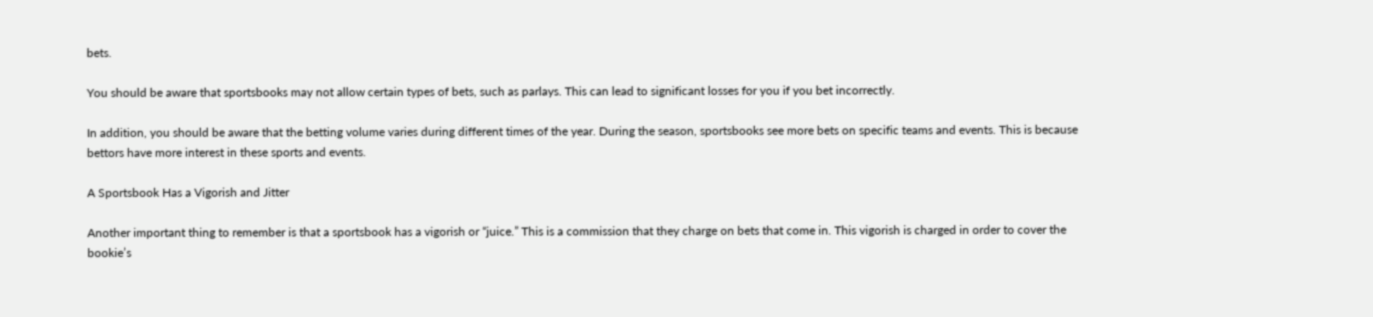bets.

You should be aware that sportsbooks may not allow certain types of bets, such as parlays. This can lead to significant losses for you if you bet incorrectly.

In addition, you should be aware that the betting volume varies during different times of the year. During the season, sportsbooks see more bets on specific teams and events. This is because bettors have more interest in these sports and events.

A Sportsbook Has a Vigorish and Jitter

Another important thing to remember is that a sportsbook has a vigorish or “juice.” This is a commission that they charge on bets that come in. This vigorish is charged in order to cover the bookie’s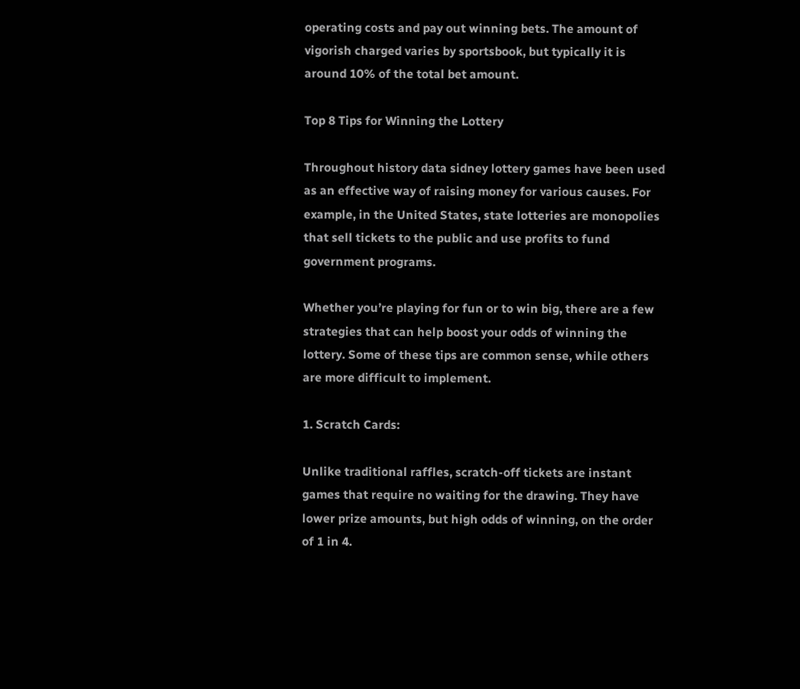operating costs and pay out winning bets. The amount of vigorish charged varies by sportsbook, but typically it is around 10% of the total bet amount.

Top 8 Tips for Winning the Lottery

Throughout history data sidney lottery games have been used as an effective way of raising money for various causes. For example, in the United States, state lotteries are monopolies that sell tickets to the public and use profits to fund government programs.

Whether you’re playing for fun or to win big, there are a few strategies that can help boost your odds of winning the lottery. Some of these tips are common sense, while others are more difficult to implement.

1. Scratch Cards:

Unlike traditional raffles, scratch-off tickets are instant games that require no waiting for the drawing. They have lower prize amounts, but high odds of winning, on the order of 1 in 4.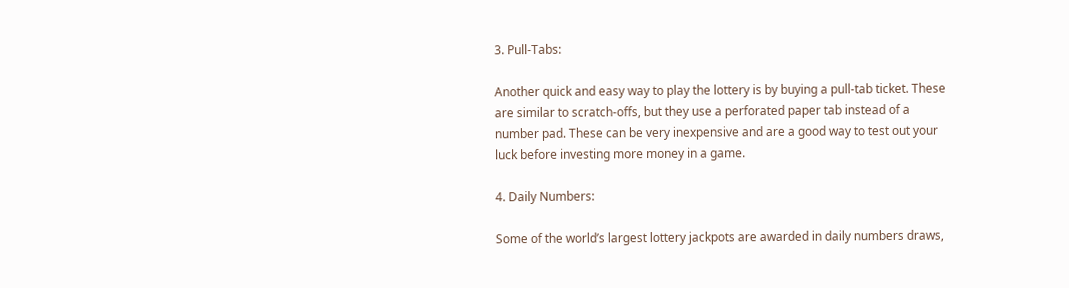3. Pull-Tabs:

Another quick and easy way to play the lottery is by buying a pull-tab ticket. These are similar to scratch-offs, but they use a perforated paper tab instead of a number pad. These can be very inexpensive and are a good way to test out your luck before investing more money in a game.

4. Daily Numbers:

Some of the world’s largest lottery jackpots are awarded in daily numbers draws,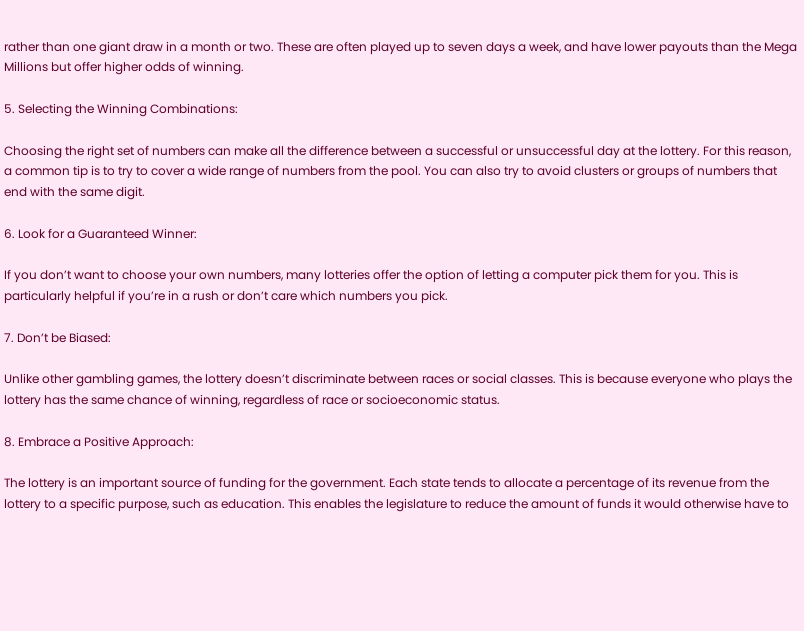rather than one giant draw in a month or two. These are often played up to seven days a week, and have lower payouts than the Mega Millions but offer higher odds of winning.

5. Selecting the Winning Combinations:

Choosing the right set of numbers can make all the difference between a successful or unsuccessful day at the lottery. For this reason, a common tip is to try to cover a wide range of numbers from the pool. You can also try to avoid clusters or groups of numbers that end with the same digit.

6. Look for a Guaranteed Winner:

If you don’t want to choose your own numbers, many lotteries offer the option of letting a computer pick them for you. This is particularly helpful if you’re in a rush or don’t care which numbers you pick.

7. Don’t be Biased:

Unlike other gambling games, the lottery doesn’t discriminate between races or social classes. This is because everyone who plays the lottery has the same chance of winning, regardless of race or socioeconomic status.

8. Embrace a Positive Approach:

The lottery is an important source of funding for the government. Each state tends to allocate a percentage of its revenue from the lottery to a specific purpose, such as education. This enables the legislature to reduce the amount of funds it would otherwise have to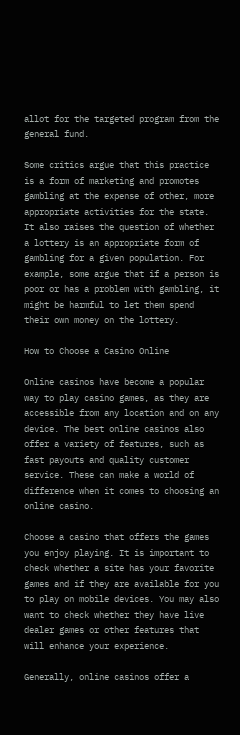allot for the targeted program from the general fund.

Some critics argue that this practice is a form of marketing and promotes gambling at the expense of other, more appropriate activities for the state. It also raises the question of whether a lottery is an appropriate form of gambling for a given population. For example, some argue that if a person is poor or has a problem with gambling, it might be harmful to let them spend their own money on the lottery.

How to Choose a Casino Online

Online casinos have become a popular way to play casino games, as they are accessible from any location and on any device. The best online casinos also offer a variety of features, such as fast payouts and quality customer service. These can make a world of difference when it comes to choosing an online casino.

Choose a casino that offers the games you enjoy playing. It is important to check whether a site has your favorite games and if they are available for you to play on mobile devices. You may also want to check whether they have live dealer games or other features that will enhance your experience.

Generally, online casinos offer a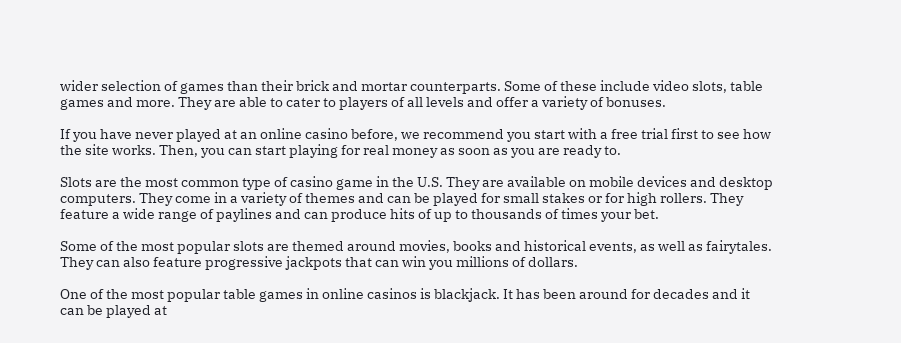wider selection of games than their brick and mortar counterparts. Some of these include video slots, table games and more. They are able to cater to players of all levels and offer a variety of bonuses.

If you have never played at an online casino before, we recommend you start with a free trial first to see how the site works. Then, you can start playing for real money as soon as you are ready to.

Slots are the most common type of casino game in the U.S. They are available on mobile devices and desktop computers. They come in a variety of themes and can be played for small stakes or for high rollers. They feature a wide range of paylines and can produce hits of up to thousands of times your bet.

Some of the most popular slots are themed around movies, books and historical events, as well as fairytales. They can also feature progressive jackpots that can win you millions of dollars.

One of the most popular table games in online casinos is blackjack. It has been around for decades and it can be played at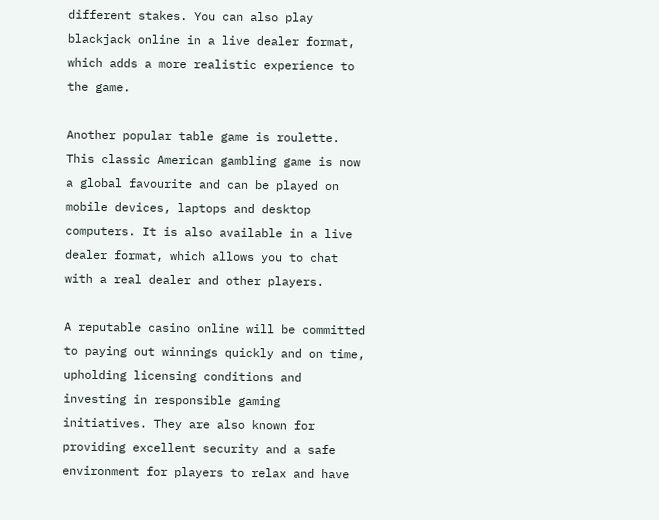different stakes. You can also play blackjack online in a live dealer format, which adds a more realistic experience to the game.

Another popular table game is roulette. This classic American gambling game is now a global favourite and can be played on mobile devices, laptops and desktop computers. It is also available in a live dealer format, which allows you to chat with a real dealer and other players.

A reputable casino online will be committed to paying out winnings quickly and on time, upholding licensing conditions and investing in responsible gaming initiatives. They are also known for providing excellent security and a safe environment for players to relax and have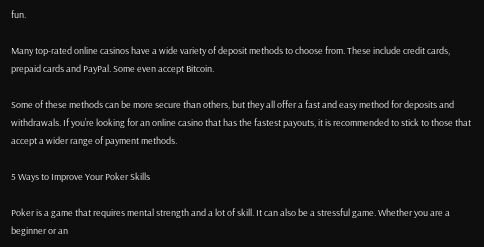fun.

Many top-rated online casinos have a wide variety of deposit methods to choose from. These include credit cards, prepaid cards and PayPal. Some even accept Bitcoin.

Some of these methods can be more secure than others, but they all offer a fast and easy method for deposits and withdrawals. If you’re looking for an online casino that has the fastest payouts, it is recommended to stick to those that accept a wider range of payment methods.

5 Ways to Improve Your Poker Skills

Poker is a game that requires mental strength and a lot of skill. It can also be a stressful game. Whether you are a beginner or an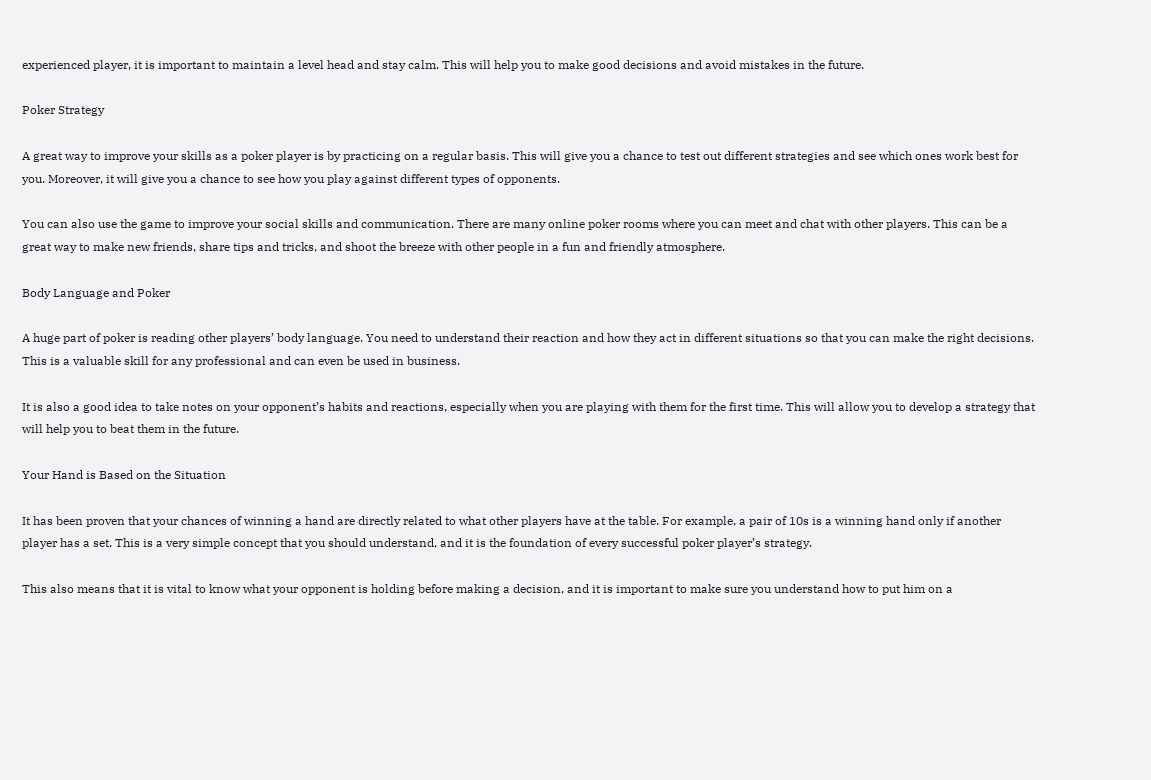experienced player, it is important to maintain a level head and stay calm. This will help you to make good decisions and avoid mistakes in the future.

Poker Strategy

A great way to improve your skills as a poker player is by practicing on a regular basis. This will give you a chance to test out different strategies and see which ones work best for you. Moreover, it will give you a chance to see how you play against different types of opponents.

You can also use the game to improve your social skills and communication. There are many online poker rooms where you can meet and chat with other players. This can be a great way to make new friends, share tips and tricks, and shoot the breeze with other people in a fun and friendly atmosphere.

Body Language and Poker

A huge part of poker is reading other players’ body language. You need to understand their reaction and how they act in different situations so that you can make the right decisions. This is a valuable skill for any professional and can even be used in business.

It is also a good idea to take notes on your opponent’s habits and reactions, especially when you are playing with them for the first time. This will allow you to develop a strategy that will help you to beat them in the future.

Your Hand is Based on the Situation

It has been proven that your chances of winning a hand are directly related to what other players have at the table. For example, a pair of 10s is a winning hand only if another player has a set. This is a very simple concept that you should understand, and it is the foundation of every successful poker player’s strategy.

This also means that it is vital to know what your opponent is holding before making a decision, and it is important to make sure you understand how to put him on a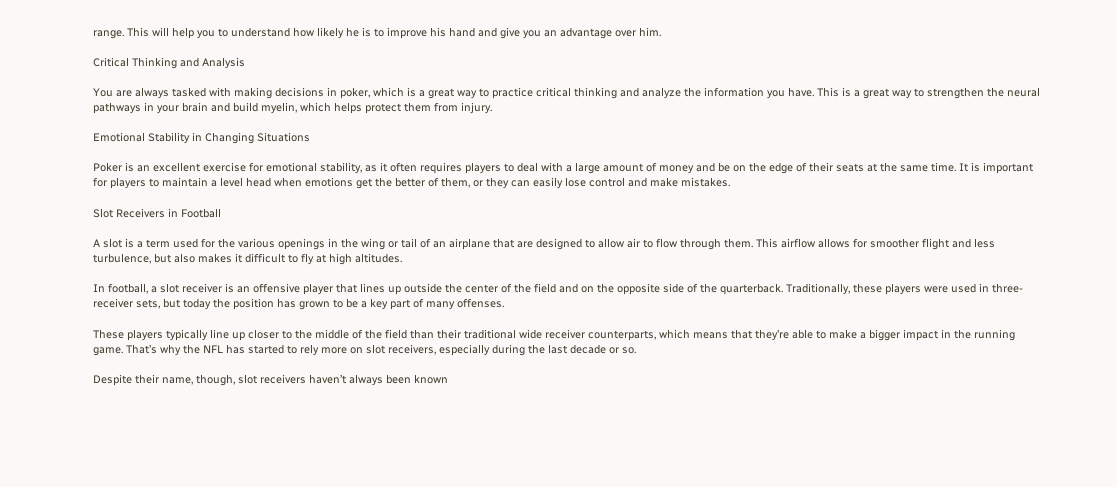range. This will help you to understand how likely he is to improve his hand and give you an advantage over him.

Critical Thinking and Analysis

You are always tasked with making decisions in poker, which is a great way to practice critical thinking and analyze the information you have. This is a great way to strengthen the neural pathways in your brain and build myelin, which helps protect them from injury.

Emotional Stability in Changing Situations

Poker is an excellent exercise for emotional stability, as it often requires players to deal with a large amount of money and be on the edge of their seats at the same time. It is important for players to maintain a level head when emotions get the better of them, or they can easily lose control and make mistakes.

Slot Receivers in Football

A slot is a term used for the various openings in the wing or tail of an airplane that are designed to allow air to flow through them. This airflow allows for smoother flight and less turbulence, but also makes it difficult to fly at high altitudes.

In football, a slot receiver is an offensive player that lines up outside the center of the field and on the opposite side of the quarterback. Traditionally, these players were used in three-receiver sets, but today the position has grown to be a key part of many offenses.

These players typically line up closer to the middle of the field than their traditional wide receiver counterparts, which means that they’re able to make a bigger impact in the running game. That’s why the NFL has started to rely more on slot receivers, especially during the last decade or so.

Despite their name, though, slot receivers haven’t always been known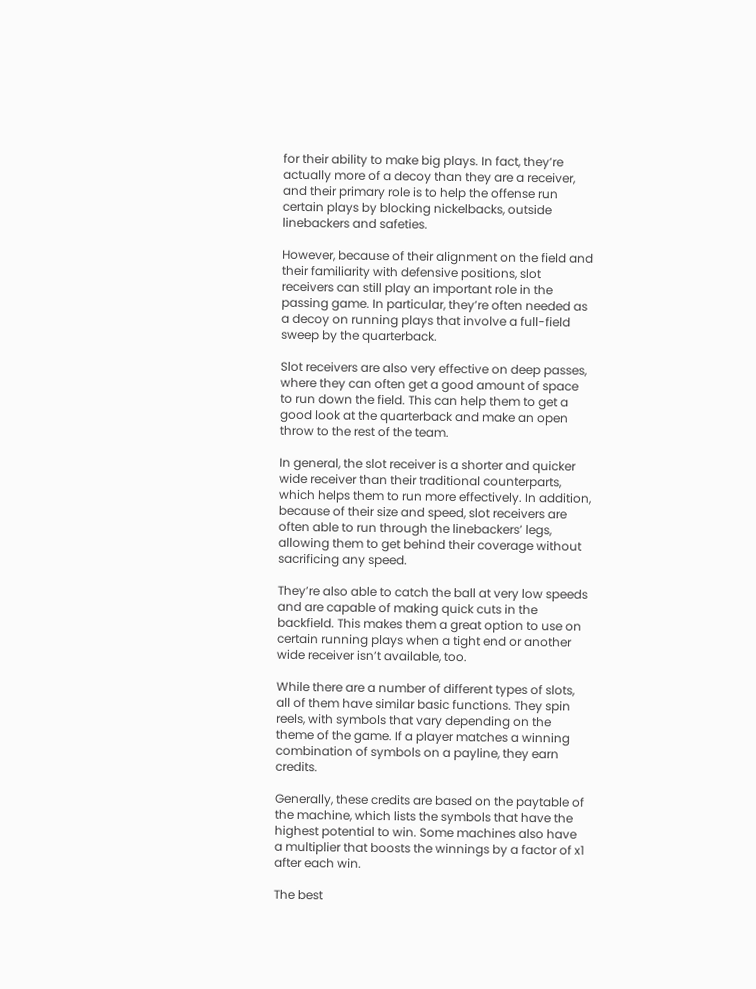for their ability to make big plays. In fact, they’re actually more of a decoy than they are a receiver, and their primary role is to help the offense run certain plays by blocking nickelbacks, outside linebackers and safeties.

However, because of their alignment on the field and their familiarity with defensive positions, slot receivers can still play an important role in the passing game. In particular, they’re often needed as a decoy on running plays that involve a full-field sweep by the quarterback.

Slot receivers are also very effective on deep passes, where they can often get a good amount of space to run down the field. This can help them to get a good look at the quarterback and make an open throw to the rest of the team.

In general, the slot receiver is a shorter and quicker wide receiver than their traditional counterparts, which helps them to run more effectively. In addition, because of their size and speed, slot receivers are often able to run through the linebackers’ legs, allowing them to get behind their coverage without sacrificing any speed.

They’re also able to catch the ball at very low speeds and are capable of making quick cuts in the backfield. This makes them a great option to use on certain running plays when a tight end or another wide receiver isn’t available, too.

While there are a number of different types of slots, all of them have similar basic functions. They spin reels, with symbols that vary depending on the theme of the game. If a player matches a winning combination of symbols on a payline, they earn credits.

Generally, these credits are based on the paytable of the machine, which lists the symbols that have the highest potential to win. Some machines also have a multiplier that boosts the winnings by a factor of x1 after each win.

The best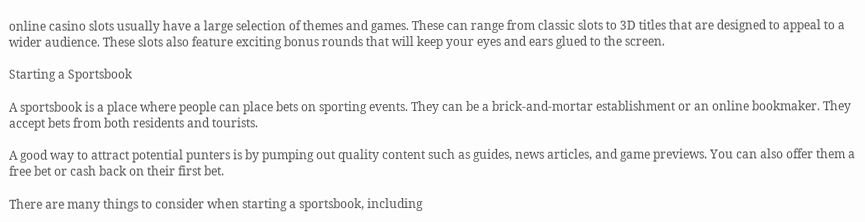online casino slots usually have a large selection of themes and games. These can range from classic slots to 3D titles that are designed to appeal to a wider audience. These slots also feature exciting bonus rounds that will keep your eyes and ears glued to the screen.

Starting a Sportsbook

A sportsbook is a place where people can place bets on sporting events. They can be a brick-and-mortar establishment or an online bookmaker. They accept bets from both residents and tourists.

A good way to attract potential punters is by pumping out quality content such as guides, news articles, and game previews. You can also offer them a free bet or cash back on their first bet.

There are many things to consider when starting a sportsbook, including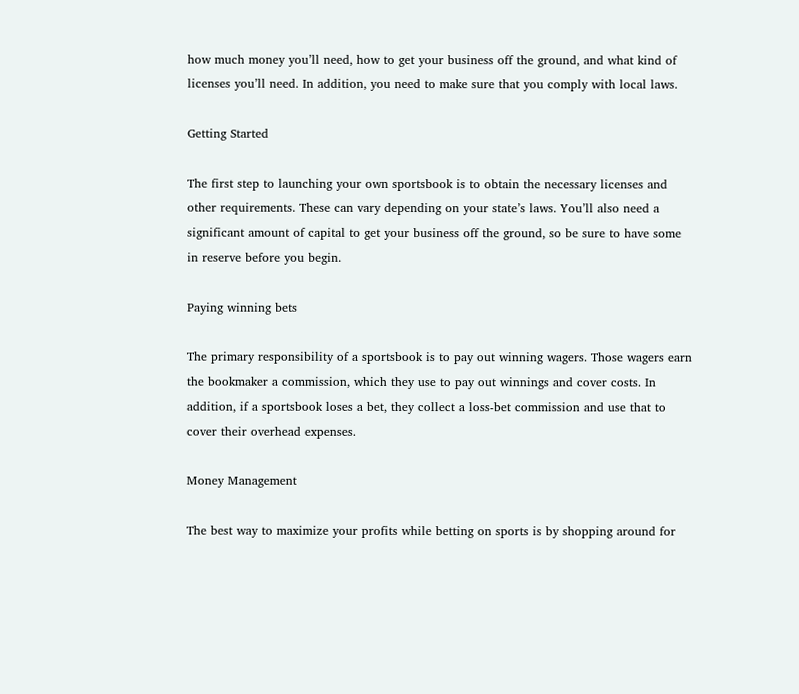how much money you’ll need, how to get your business off the ground, and what kind of licenses you’ll need. In addition, you need to make sure that you comply with local laws.

Getting Started

The first step to launching your own sportsbook is to obtain the necessary licenses and other requirements. These can vary depending on your state’s laws. You’ll also need a significant amount of capital to get your business off the ground, so be sure to have some in reserve before you begin.

Paying winning bets

The primary responsibility of a sportsbook is to pay out winning wagers. Those wagers earn the bookmaker a commission, which they use to pay out winnings and cover costs. In addition, if a sportsbook loses a bet, they collect a loss-bet commission and use that to cover their overhead expenses.

Money Management

The best way to maximize your profits while betting on sports is by shopping around for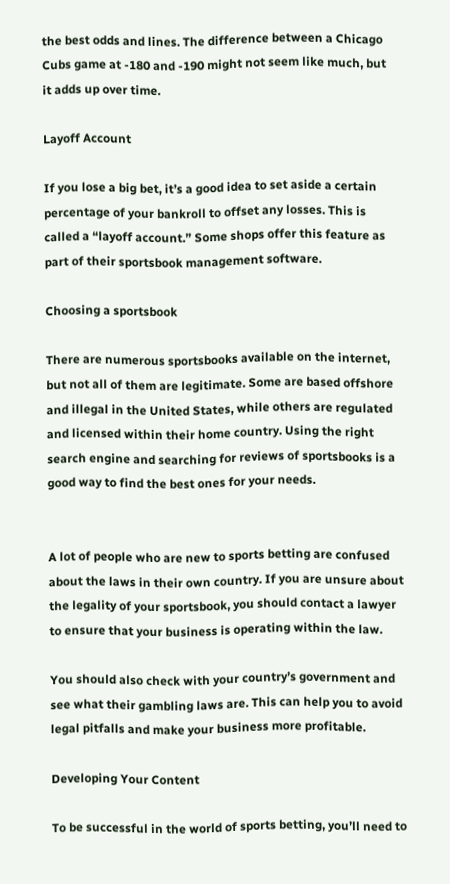the best odds and lines. The difference between a Chicago Cubs game at -180 and -190 might not seem like much, but it adds up over time.

Layoff Account

If you lose a big bet, it’s a good idea to set aside a certain percentage of your bankroll to offset any losses. This is called a “layoff account.” Some shops offer this feature as part of their sportsbook management software.

Choosing a sportsbook

There are numerous sportsbooks available on the internet, but not all of them are legitimate. Some are based offshore and illegal in the United States, while others are regulated and licensed within their home country. Using the right search engine and searching for reviews of sportsbooks is a good way to find the best ones for your needs.


A lot of people who are new to sports betting are confused about the laws in their own country. If you are unsure about the legality of your sportsbook, you should contact a lawyer to ensure that your business is operating within the law.

You should also check with your country’s government and see what their gambling laws are. This can help you to avoid legal pitfalls and make your business more profitable.

Developing Your Content

To be successful in the world of sports betting, you’ll need to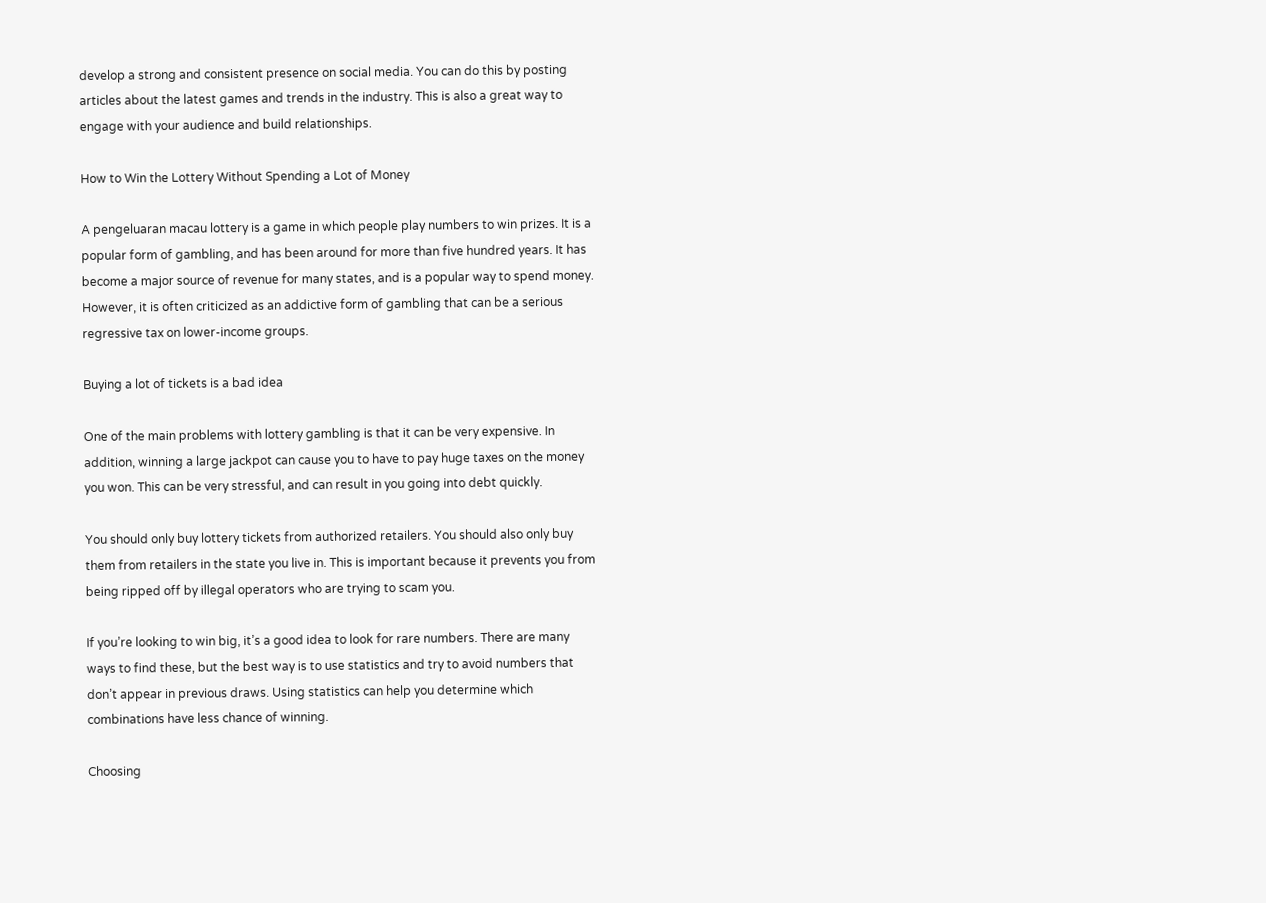develop a strong and consistent presence on social media. You can do this by posting articles about the latest games and trends in the industry. This is also a great way to engage with your audience and build relationships.

How to Win the Lottery Without Spending a Lot of Money

A pengeluaran macau lottery is a game in which people play numbers to win prizes. It is a popular form of gambling, and has been around for more than five hundred years. It has become a major source of revenue for many states, and is a popular way to spend money. However, it is often criticized as an addictive form of gambling that can be a serious regressive tax on lower-income groups.

Buying a lot of tickets is a bad idea

One of the main problems with lottery gambling is that it can be very expensive. In addition, winning a large jackpot can cause you to have to pay huge taxes on the money you won. This can be very stressful, and can result in you going into debt quickly.

You should only buy lottery tickets from authorized retailers. You should also only buy them from retailers in the state you live in. This is important because it prevents you from being ripped off by illegal operators who are trying to scam you.

If you’re looking to win big, it’s a good idea to look for rare numbers. There are many ways to find these, but the best way is to use statistics and try to avoid numbers that don’t appear in previous draws. Using statistics can help you determine which combinations have less chance of winning.

Choosing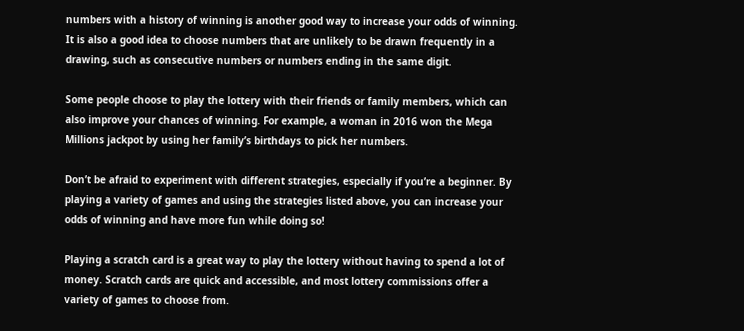numbers with a history of winning is another good way to increase your odds of winning. It is also a good idea to choose numbers that are unlikely to be drawn frequently in a drawing, such as consecutive numbers or numbers ending in the same digit.

Some people choose to play the lottery with their friends or family members, which can also improve your chances of winning. For example, a woman in 2016 won the Mega Millions jackpot by using her family’s birthdays to pick her numbers.

Don’t be afraid to experiment with different strategies, especially if you’re a beginner. By playing a variety of games and using the strategies listed above, you can increase your odds of winning and have more fun while doing so!

Playing a scratch card is a great way to play the lottery without having to spend a lot of money. Scratch cards are quick and accessible, and most lottery commissions offer a variety of games to choose from.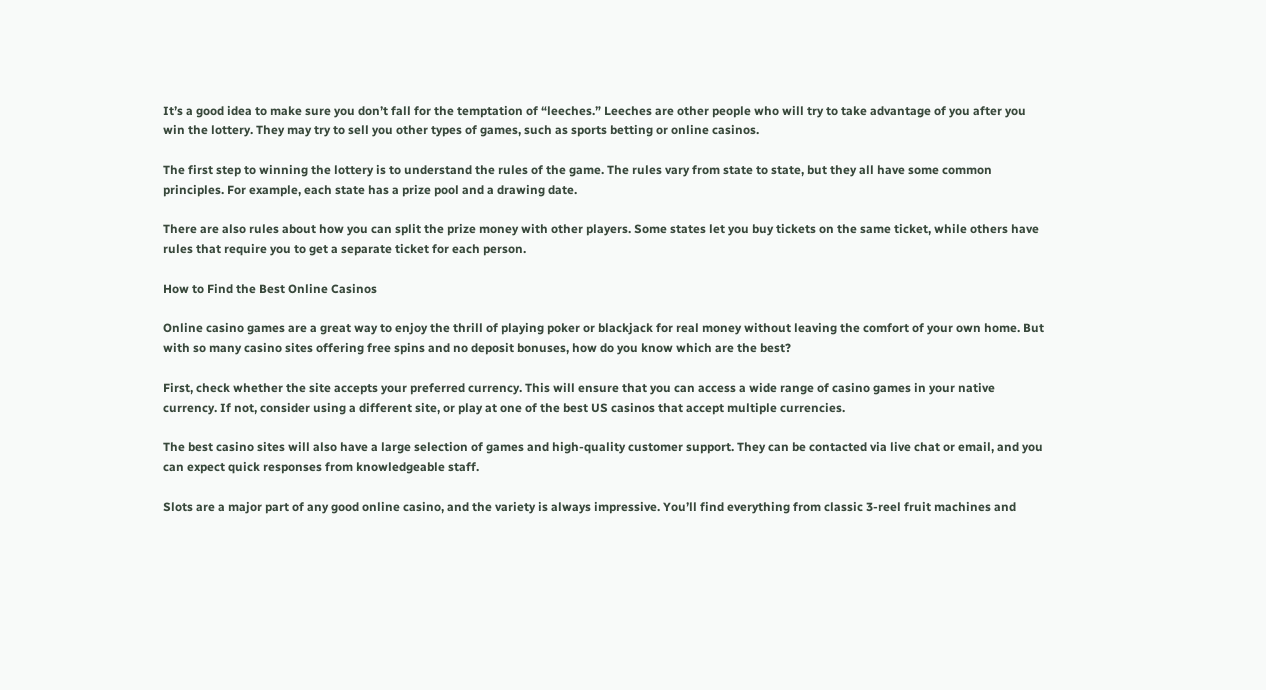It’s a good idea to make sure you don’t fall for the temptation of “leeches.” Leeches are other people who will try to take advantage of you after you win the lottery. They may try to sell you other types of games, such as sports betting or online casinos.

The first step to winning the lottery is to understand the rules of the game. The rules vary from state to state, but they all have some common principles. For example, each state has a prize pool and a drawing date.

There are also rules about how you can split the prize money with other players. Some states let you buy tickets on the same ticket, while others have rules that require you to get a separate ticket for each person.

How to Find the Best Online Casinos

Online casino games are a great way to enjoy the thrill of playing poker or blackjack for real money without leaving the comfort of your own home. But with so many casino sites offering free spins and no deposit bonuses, how do you know which are the best?

First, check whether the site accepts your preferred currency. This will ensure that you can access a wide range of casino games in your native currency. If not, consider using a different site, or play at one of the best US casinos that accept multiple currencies.

The best casino sites will also have a large selection of games and high-quality customer support. They can be contacted via live chat or email, and you can expect quick responses from knowledgeable staff.

Slots are a major part of any good online casino, and the variety is always impressive. You’ll find everything from classic 3-reel fruit machines and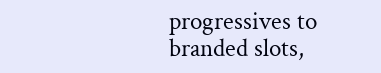progressives to branded slots,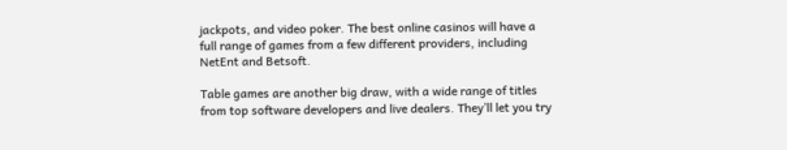jackpots, and video poker. The best online casinos will have a full range of games from a few different providers, including NetEnt and Betsoft.

Table games are another big draw, with a wide range of titles from top software developers and live dealers. They’ll let you try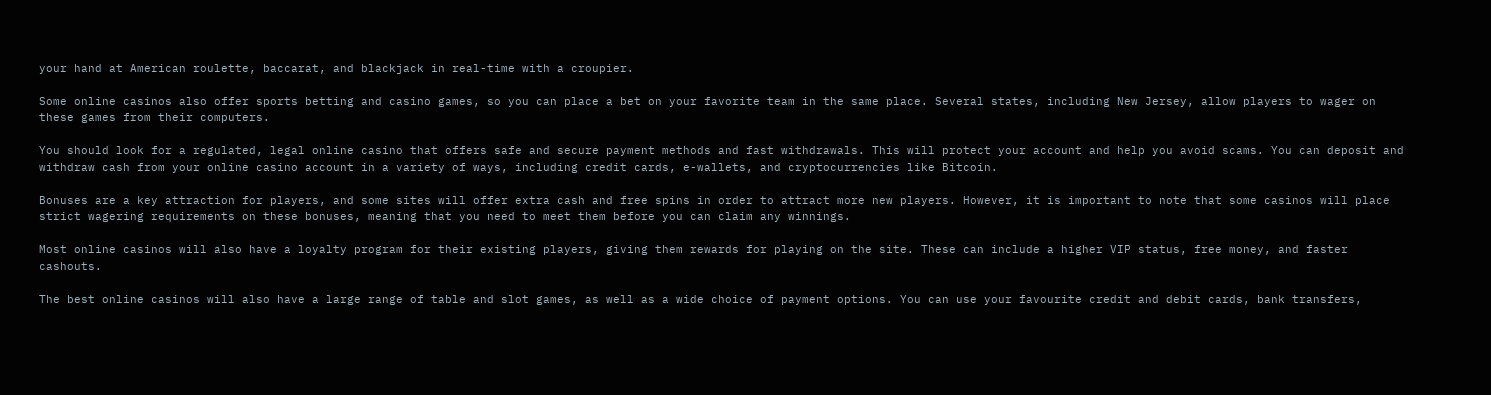your hand at American roulette, baccarat, and blackjack in real-time with a croupier.

Some online casinos also offer sports betting and casino games, so you can place a bet on your favorite team in the same place. Several states, including New Jersey, allow players to wager on these games from their computers.

You should look for a regulated, legal online casino that offers safe and secure payment methods and fast withdrawals. This will protect your account and help you avoid scams. You can deposit and withdraw cash from your online casino account in a variety of ways, including credit cards, e-wallets, and cryptocurrencies like Bitcoin.

Bonuses are a key attraction for players, and some sites will offer extra cash and free spins in order to attract more new players. However, it is important to note that some casinos will place strict wagering requirements on these bonuses, meaning that you need to meet them before you can claim any winnings.

Most online casinos will also have a loyalty program for their existing players, giving them rewards for playing on the site. These can include a higher VIP status, free money, and faster cashouts.

The best online casinos will also have a large range of table and slot games, as well as a wide choice of payment options. You can use your favourite credit and debit cards, bank transfers,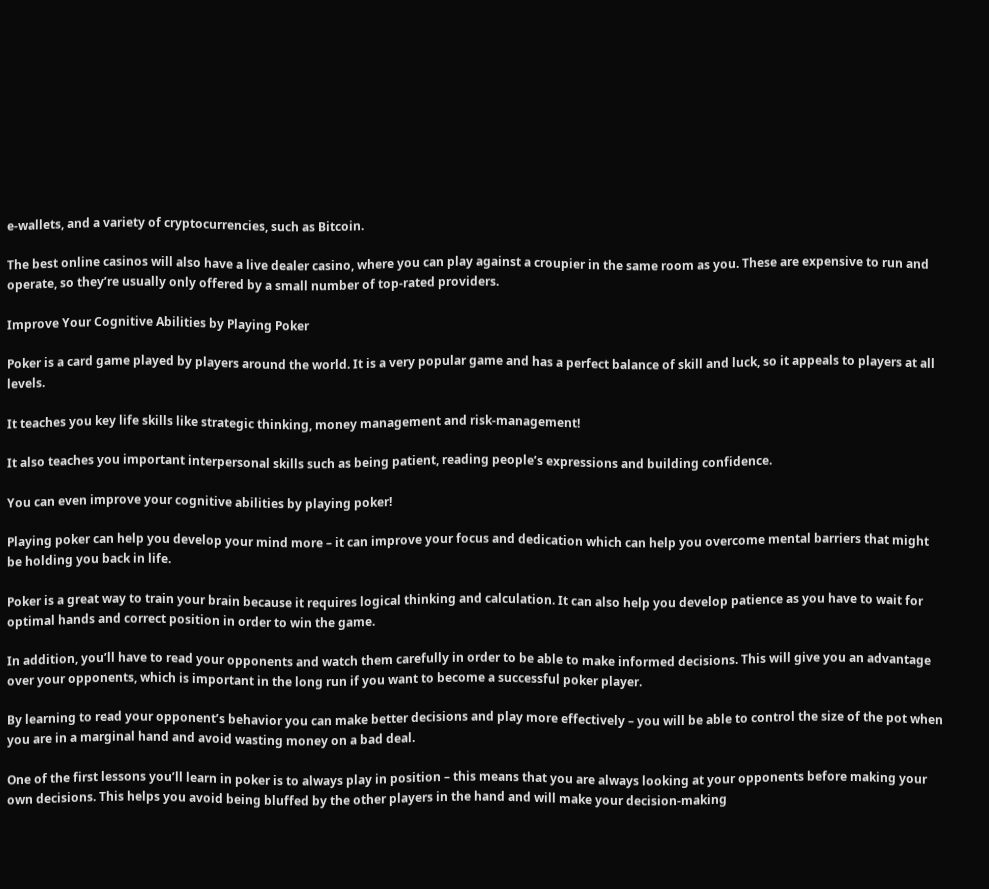e-wallets, and a variety of cryptocurrencies, such as Bitcoin.

The best online casinos will also have a live dealer casino, where you can play against a croupier in the same room as you. These are expensive to run and operate, so they’re usually only offered by a small number of top-rated providers.

Improve Your Cognitive Abilities by Playing Poker

Poker is a card game played by players around the world. It is a very popular game and has a perfect balance of skill and luck, so it appeals to players at all levels.

It teaches you key life skills like strategic thinking, money management and risk-management!

It also teaches you important interpersonal skills such as being patient, reading people’s expressions and building confidence.

You can even improve your cognitive abilities by playing poker!

Playing poker can help you develop your mind more – it can improve your focus and dedication which can help you overcome mental barriers that might be holding you back in life.

Poker is a great way to train your brain because it requires logical thinking and calculation. It can also help you develop patience as you have to wait for optimal hands and correct position in order to win the game.

In addition, you’ll have to read your opponents and watch them carefully in order to be able to make informed decisions. This will give you an advantage over your opponents, which is important in the long run if you want to become a successful poker player.

By learning to read your opponent’s behavior you can make better decisions and play more effectively – you will be able to control the size of the pot when you are in a marginal hand and avoid wasting money on a bad deal.

One of the first lessons you’ll learn in poker is to always play in position – this means that you are always looking at your opponents before making your own decisions. This helps you avoid being bluffed by the other players in the hand and will make your decision-making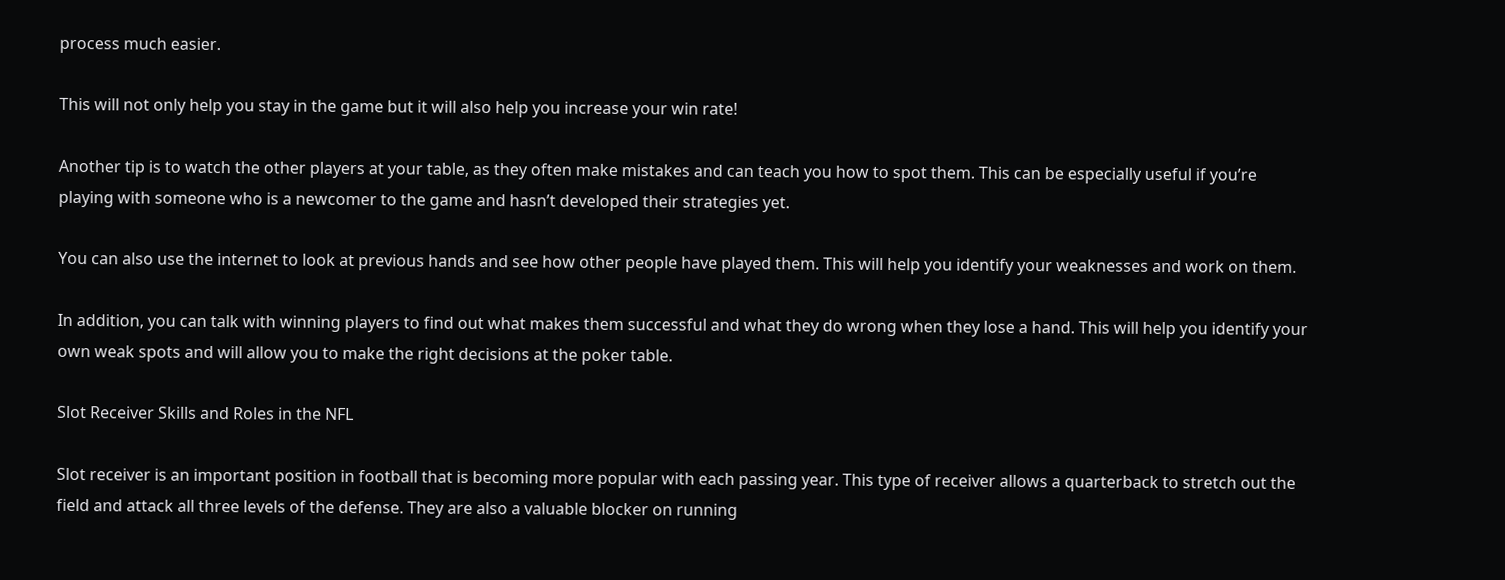process much easier.

This will not only help you stay in the game but it will also help you increase your win rate!

Another tip is to watch the other players at your table, as they often make mistakes and can teach you how to spot them. This can be especially useful if you’re playing with someone who is a newcomer to the game and hasn’t developed their strategies yet.

You can also use the internet to look at previous hands and see how other people have played them. This will help you identify your weaknesses and work on them.

In addition, you can talk with winning players to find out what makes them successful and what they do wrong when they lose a hand. This will help you identify your own weak spots and will allow you to make the right decisions at the poker table.

Slot Receiver Skills and Roles in the NFL

Slot receiver is an important position in football that is becoming more popular with each passing year. This type of receiver allows a quarterback to stretch out the field and attack all three levels of the defense. They are also a valuable blocker on running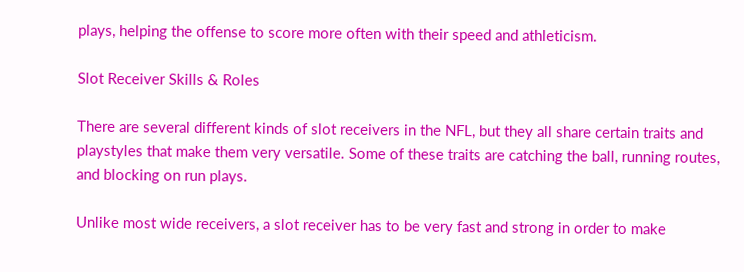plays, helping the offense to score more often with their speed and athleticism.

Slot Receiver Skills & Roles

There are several different kinds of slot receivers in the NFL, but they all share certain traits and playstyles that make them very versatile. Some of these traits are catching the ball, running routes, and blocking on run plays.

Unlike most wide receivers, a slot receiver has to be very fast and strong in order to make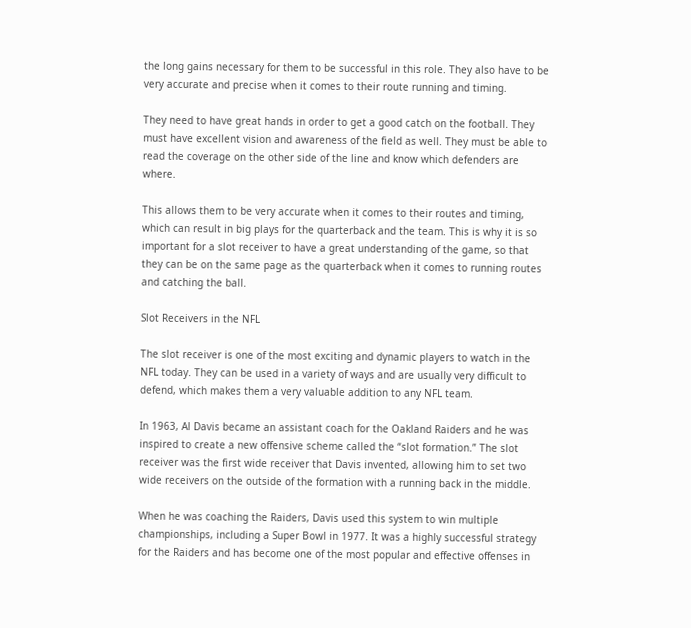the long gains necessary for them to be successful in this role. They also have to be very accurate and precise when it comes to their route running and timing.

They need to have great hands in order to get a good catch on the football. They must have excellent vision and awareness of the field as well. They must be able to read the coverage on the other side of the line and know which defenders are where.

This allows them to be very accurate when it comes to their routes and timing, which can result in big plays for the quarterback and the team. This is why it is so important for a slot receiver to have a great understanding of the game, so that they can be on the same page as the quarterback when it comes to running routes and catching the ball.

Slot Receivers in the NFL

The slot receiver is one of the most exciting and dynamic players to watch in the NFL today. They can be used in a variety of ways and are usually very difficult to defend, which makes them a very valuable addition to any NFL team.

In 1963, Al Davis became an assistant coach for the Oakland Raiders and he was inspired to create a new offensive scheme called the “slot formation.” The slot receiver was the first wide receiver that Davis invented, allowing him to set two wide receivers on the outside of the formation with a running back in the middle.

When he was coaching the Raiders, Davis used this system to win multiple championships, including a Super Bowl in 1977. It was a highly successful strategy for the Raiders and has become one of the most popular and effective offenses in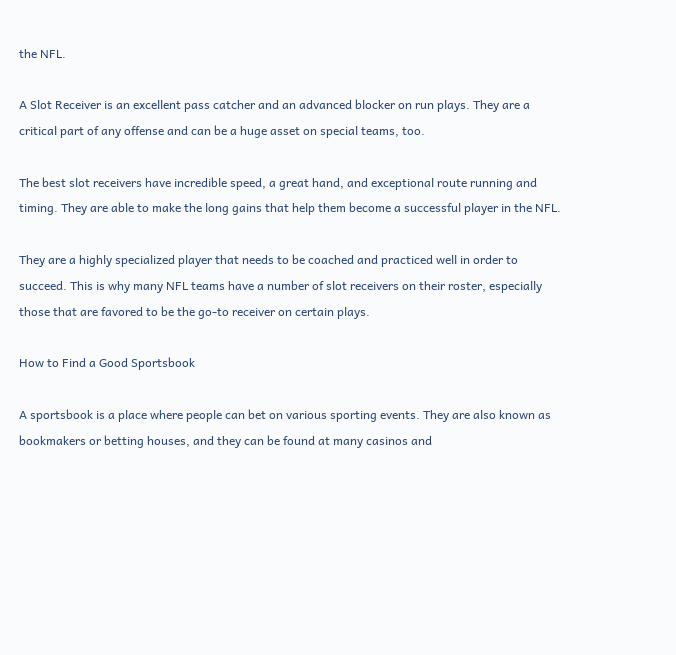the NFL.

A Slot Receiver is an excellent pass catcher and an advanced blocker on run plays. They are a critical part of any offense and can be a huge asset on special teams, too.

The best slot receivers have incredible speed, a great hand, and exceptional route running and timing. They are able to make the long gains that help them become a successful player in the NFL.

They are a highly specialized player that needs to be coached and practiced well in order to succeed. This is why many NFL teams have a number of slot receivers on their roster, especially those that are favored to be the go-to receiver on certain plays.

How to Find a Good Sportsbook

A sportsbook is a place where people can bet on various sporting events. They are also known as bookmakers or betting houses, and they can be found at many casinos and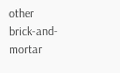other brick-and-mortar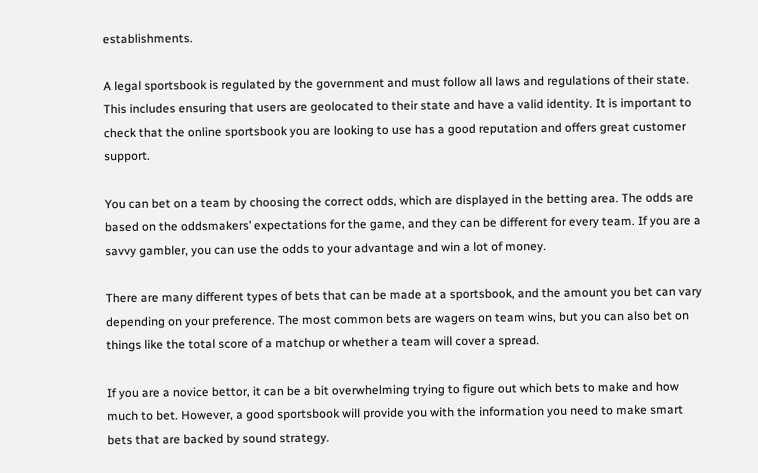establishments.

A legal sportsbook is regulated by the government and must follow all laws and regulations of their state. This includes ensuring that users are geolocated to their state and have a valid identity. It is important to check that the online sportsbook you are looking to use has a good reputation and offers great customer support.

You can bet on a team by choosing the correct odds, which are displayed in the betting area. The odds are based on the oddsmakers’ expectations for the game, and they can be different for every team. If you are a savvy gambler, you can use the odds to your advantage and win a lot of money.

There are many different types of bets that can be made at a sportsbook, and the amount you bet can vary depending on your preference. The most common bets are wagers on team wins, but you can also bet on things like the total score of a matchup or whether a team will cover a spread.

If you are a novice bettor, it can be a bit overwhelming trying to figure out which bets to make and how much to bet. However, a good sportsbook will provide you with the information you need to make smart bets that are backed by sound strategy.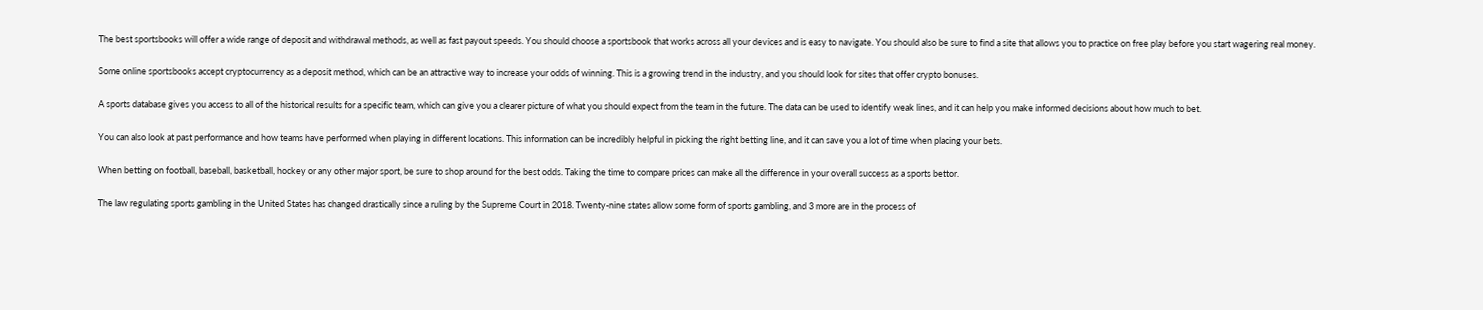The best sportsbooks will offer a wide range of deposit and withdrawal methods, as well as fast payout speeds. You should choose a sportsbook that works across all your devices and is easy to navigate. You should also be sure to find a site that allows you to practice on free play before you start wagering real money.

Some online sportsbooks accept cryptocurrency as a deposit method, which can be an attractive way to increase your odds of winning. This is a growing trend in the industry, and you should look for sites that offer crypto bonuses.

A sports database gives you access to all of the historical results for a specific team, which can give you a clearer picture of what you should expect from the team in the future. The data can be used to identify weak lines, and it can help you make informed decisions about how much to bet.

You can also look at past performance and how teams have performed when playing in different locations. This information can be incredibly helpful in picking the right betting line, and it can save you a lot of time when placing your bets.

When betting on football, baseball, basketball, hockey or any other major sport, be sure to shop around for the best odds. Taking the time to compare prices can make all the difference in your overall success as a sports bettor.

The law regulating sports gambling in the United States has changed drastically since a ruling by the Supreme Court in 2018. Twenty-nine states allow some form of sports gambling, and 3 more are in the process of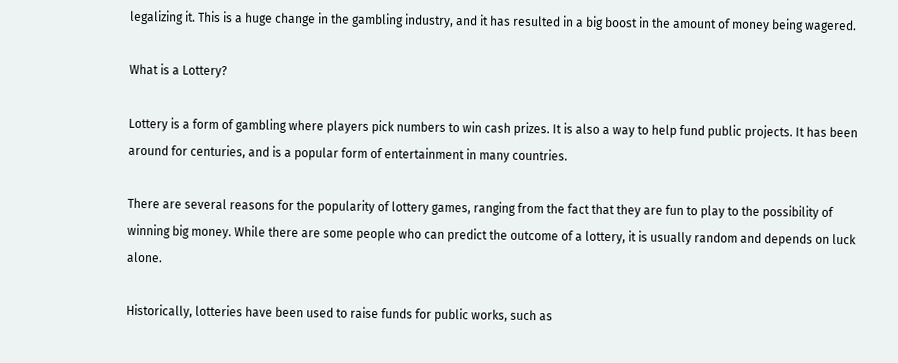legalizing it. This is a huge change in the gambling industry, and it has resulted in a big boost in the amount of money being wagered.

What is a Lottery?

Lottery is a form of gambling where players pick numbers to win cash prizes. It is also a way to help fund public projects. It has been around for centuries, and is a popular form of entertainment in many countries.

There are several reasons for the popularity of lottery games, ranging from the fact that they are fun to play to the possibility of winning big money. While there are some people who can predict the outcome of a lottery, it is usually random and depends on luck alone.

Historically, lotteries have been used to raise funds for public works, such as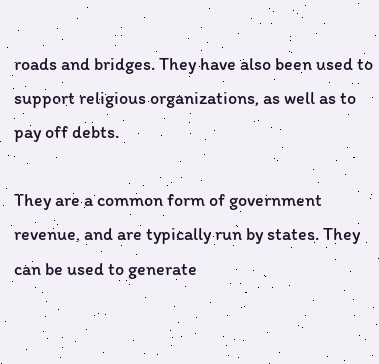roads and bridges. They have also been used to support religious organizations, as well as to pay off debts.

They are a common form of government revenue, and are typically run by states. They can be used to generate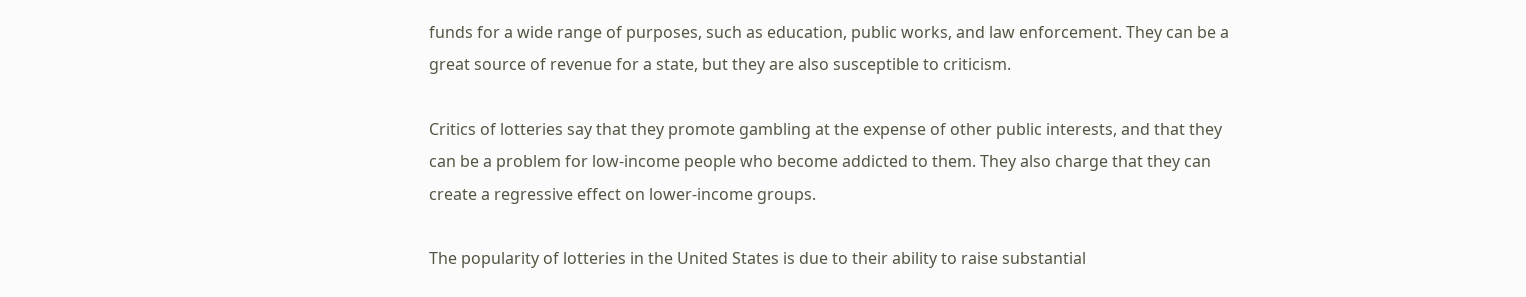funds for a wide range of purposes, such as education, public works, and law enforcement. They can be a great source of revenue for a state, but they are also susceptible to criticism.

Critics of lotteries say that they promote gambling at the expense of other public interests, and that they can be a problem for low-income people who become addicted to them. They also charge that they can create a regressive effect on lower-income groups.

The popularity of lotteries in the United States is due to their ability to raise substantial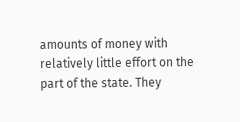amounts of money with relatively little effort on the part of the state. They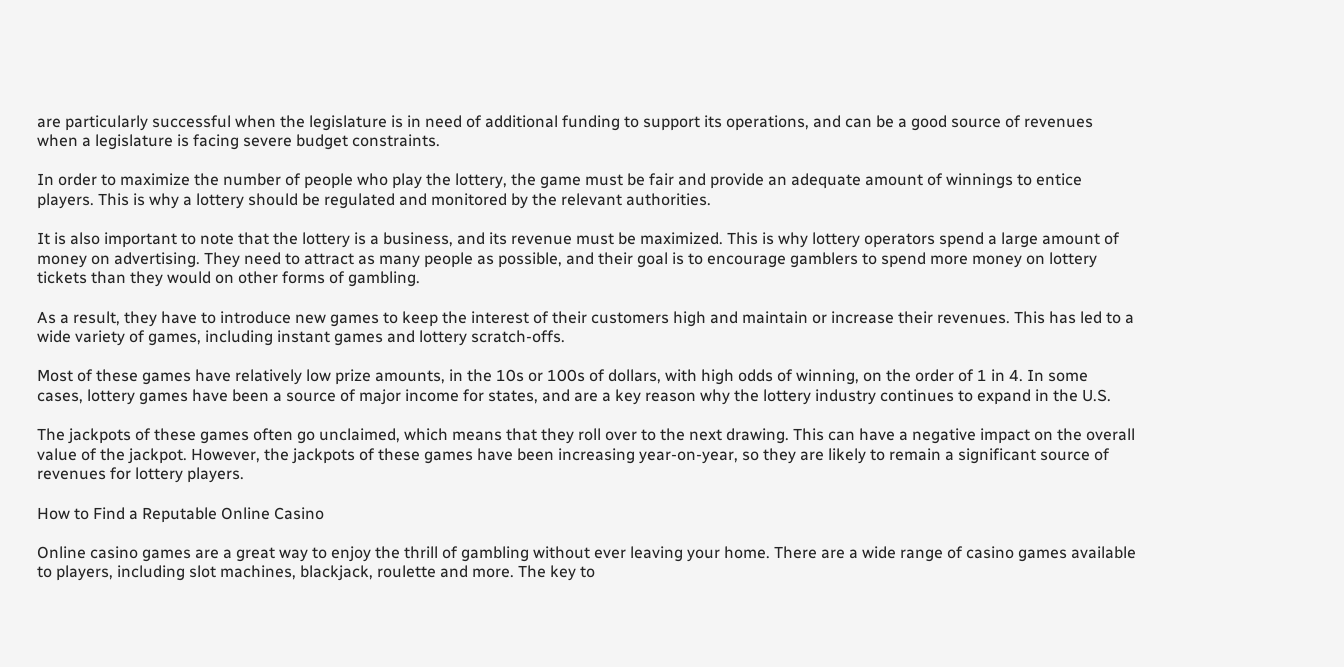are particularly successful when the legislature is in need of additional funding to support its operations, and can be a good source of revenues when a legislature is facing severe budget constraints.

In order to maximize the number of people who play the lottery, the game must be fair and provide an adequate amount of winnings to entice players. This is why a lottery should be regulated and monitored by the relevant authorities.

It is also important to note that the lottery is a business, and its revenue must be maximized. This is why lottery operators spend a large amount of money on advertising. They need to attract as many people as possible, and their goal is to encourage gamblers to spend more money on lottery tickets than they would on other forms of gambling.

As a result, they have to introduce new games to keep the interest of their customers high and maintain or increase their revenues. This has led to a wide variety of games, including instant games and lottery scratch-offs.

Most of these games have relatively low prize amounts, in the 10s or 100s of dollars, with high odds of winning, on the order of 1 in 4. In some cases, lottery games have been a source of major income for states, and are a key reason why the lottery industry continues to expand in the U.S.

The jackpots of these games often go unclaimed, which means that they roll over to the next drawing. This can have a negative impact on the overall value of the jackpot. However, the jackpots of these games have been increasing year-on-year, so they are likely to remain a significant source of revenues for lottery players.

How to Find a Reputable Online Casino

Online casino games are a great way to enjoy the thrill of gambling without ever leaving your home. There are a wide range of casino games available to players, including slot machines, blackjack, roulette and more. The key to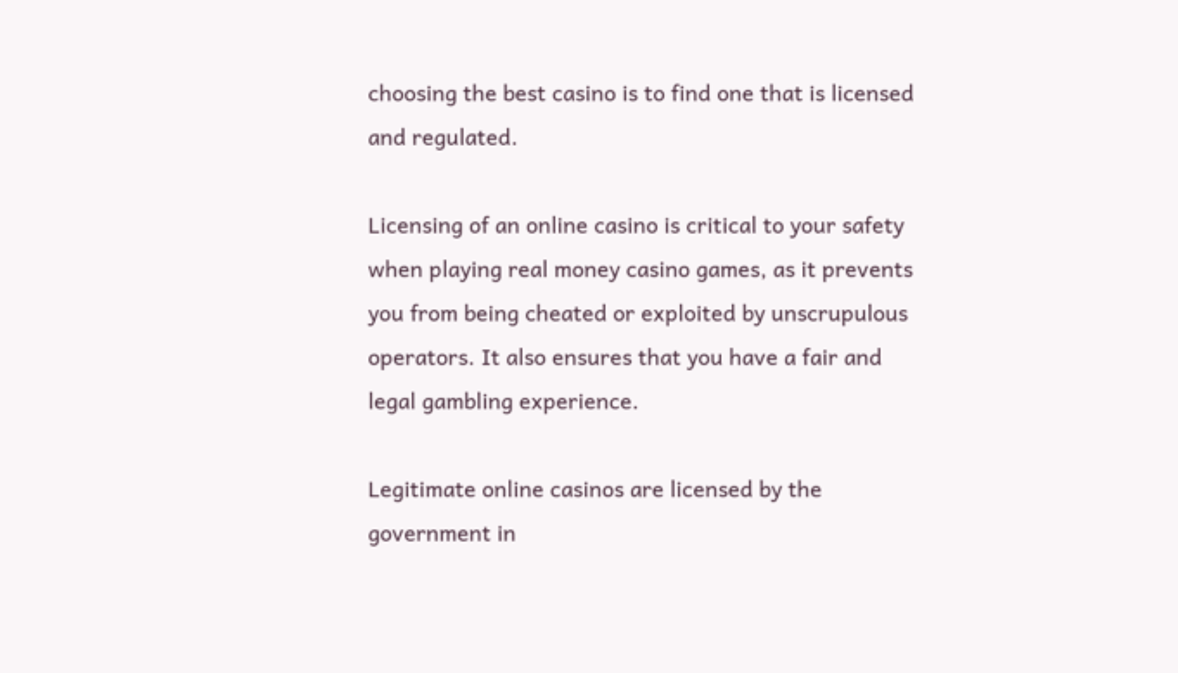choosing the best casino is to find one that is licensed and regulated.

Licensing of an online casino is critical to your safety when playing real money casino games, as it prevents you from being cheated or exploited by unscrupulous operators. It also ensures that you have a fair and legal gambling experience.

Legitimate online casinos are licensed by the government in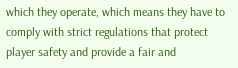which they operate, which means they have to comply with strict regulations that protect player safety and provide a fair and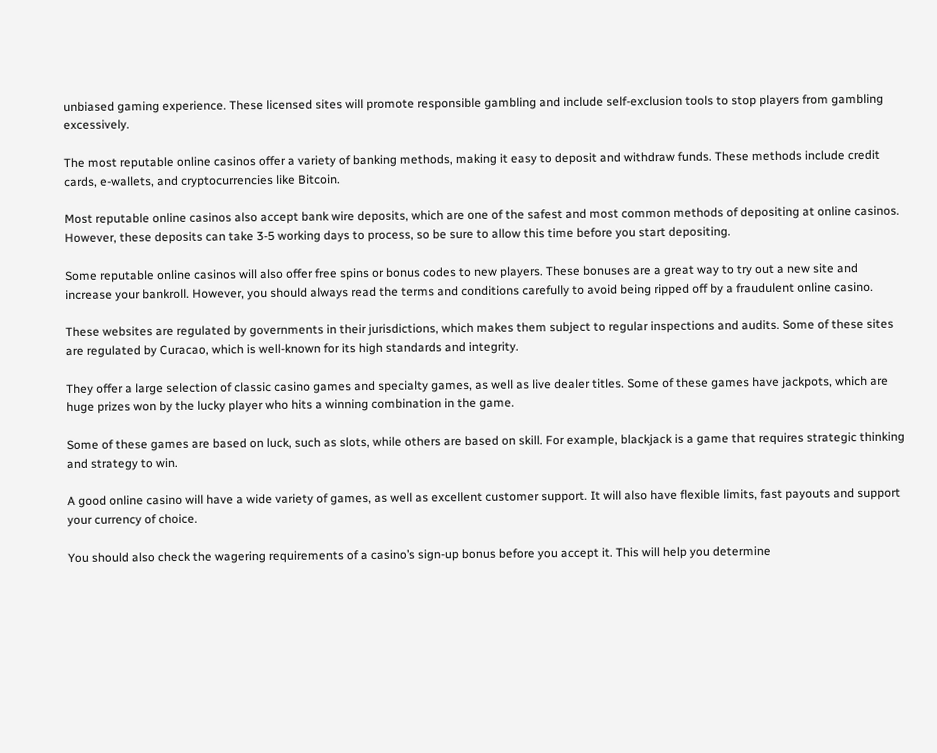unbiased gaming experience. These licensed sites will promote responsible gambling and include self-exclusion tools to stop players from gambling excessively.

The most reputable online casinos offer a variety of banking methods, making it easy to deposit and withdraw funds. These methods include credit cards, e-wallets, and cryptocurrencies like Bitcoin.

Most reputable online casinos also accept bank wire deposits, which are one of the safest and most common methods of depositing at online casinos. However, these deposits can take 3-5 working days to process, so be sure to allow this time before you start depositing.

Some reputable online casinos will also offer free spins or bonus codes to new players. These bonuses are a great way to try out a new site and increase your bankroll. However, you should always read the terms and conditions carefully to avoid being ripped off by a fraudulent online casino.

These websites are regulated by governments in their jurisdictions, which makes them subject to regular inspections and audits. Some of these sites are regulated by Curacao, which is well-known for its high standards and integrity.

They offer a large selection of classic casino games and specialty games, as well as live dealer titles. Some of these games have jackpots, which are huge prizes won by the lucky player who hits a winning combination in the game.

Some of these games are based on luck, such as slots, while others are based on skill. For example, blackjack is a game that requires strategic thinking and strategy to win.

A good online casino will have a wide variety of games, as well as excellent customer support. It will also have flexible limits, fast payouts and support your currency of choice.

You should also check the wagering requirements of a casino’s sign-up bonus before you accept it. This will help you determine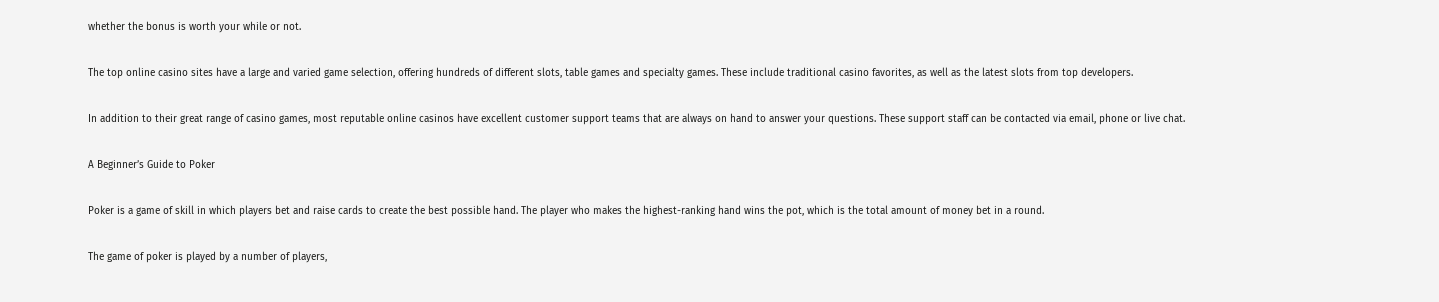whether the bonus is worth your while or not.

The top online casino sites have a large and varied game selection, offering hundreds of different slots, table games and specialty games. These include traditional casino favorites, as well as the latest slots from top developers.

In addition to their great range of casino games, most reputable online casinos have excellent customer support teams that are always on hand to answer your questions. These support staff can be contacted via email, phone or live chat.

A Beginner’s Guide to Poker

Poker is a game of skill in which players bet and raise cards to create the best possible hand. The player who makes the highest-ranking hand wins the pot, which is the total amount of money bet in a round.

The game of poker is played by a number of players,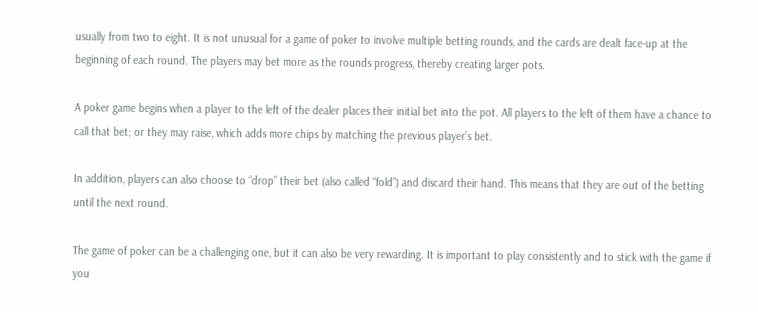usually from two to eight. It is not unusual for a game of poker to involve multiple betting rounds, and the cards are dealt face-up at the beginning of each round. The players may bet more as the rounds progress, thereby creating larger pots.

A poker game begins when a player to the left of the dealer places their initial bet into the pot. All players to the left of them have a chance to call that bet; or they may raise, which adds more chips by matching the previous player’s bet.

In addition, players can also choose to “drop” their bet (also called “fold”) and discard their hand. This means that they are out of the betting until the next round.

The game of poker can be a challenging one, but it can also be very rewarding. It is important to play consistently and to stick with the game if you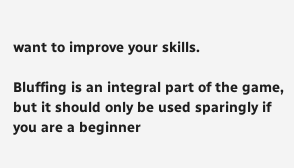want to improve your skills.

Bluffing is an integral part of the game, but it should only be used sparingly if you are a beginner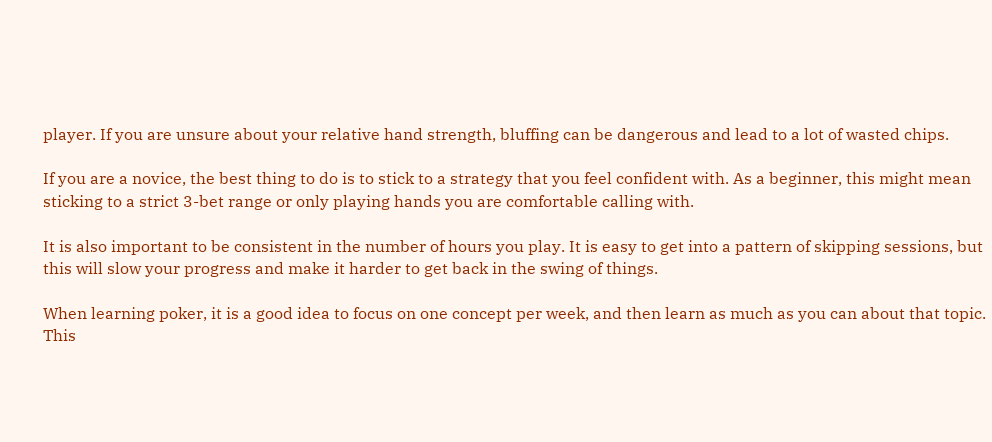player. If you are unsure about your relative hand strength, bluffing can be dangerous and lead to a lot of wasted chips.

If you are a novice, the best thing to do is to stick to a strategy that you feel confident with. As a beginner, this might mean sticking to a strict 3-bet range or only playing hands you are comfortable calling with.

It is also important to be consistent in the number of hours you play. It is easy to get into a pattern of skipping sessions, but this will slow your progress and make it harder to get back in the swing of things.

When learning poker, it is a good idea to focus on one concept per week, and then learn as much as you can about that topic. This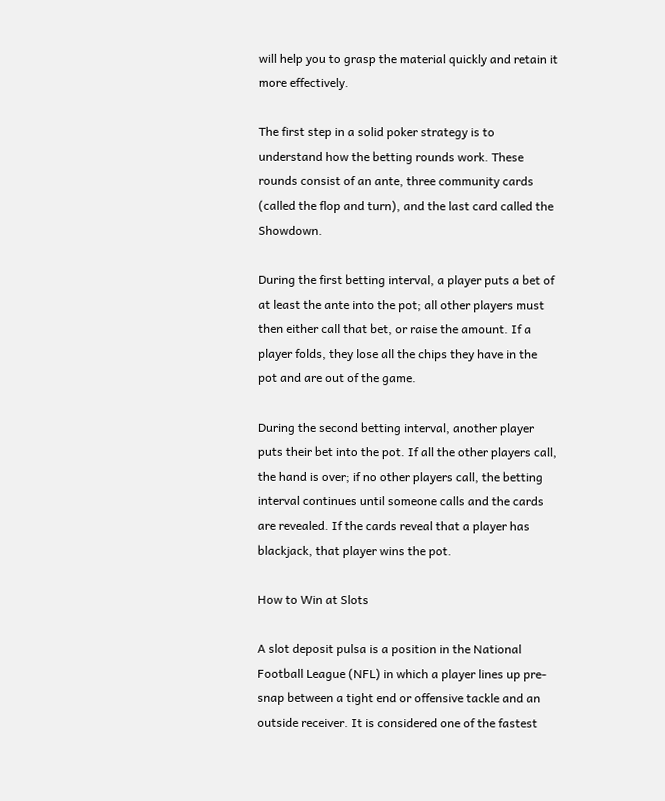will help you to grasp the material quickly and retain it more effectively.

The first step in a solid poker strategy is to understand how the betting rounds work. These rounds consist of an ante, three community cards (called the flop and turn), and the last card called the Showdown.

During the first betting interval, a player puts a bet of at least the ante into the pot; all other players must then either call that bet, or raise the amount. If a player folds, they lose all the chips they have in the pot and are out of the game.

During the second betting interval, another player puts their bet into the pot. If all the other players call, the hand is over; if no other players call, the betting interval continues until someone calls and the cards are revealed. If the cards reveal that a player has blackjack, that player wins the pot.

How to Win at Slots

A slot deposit pulsa is a position in the National Football League (NFL) in which a player lines up pre-snap between a tight end or offensive tackle and an outside receiver. It is considered one of the fastest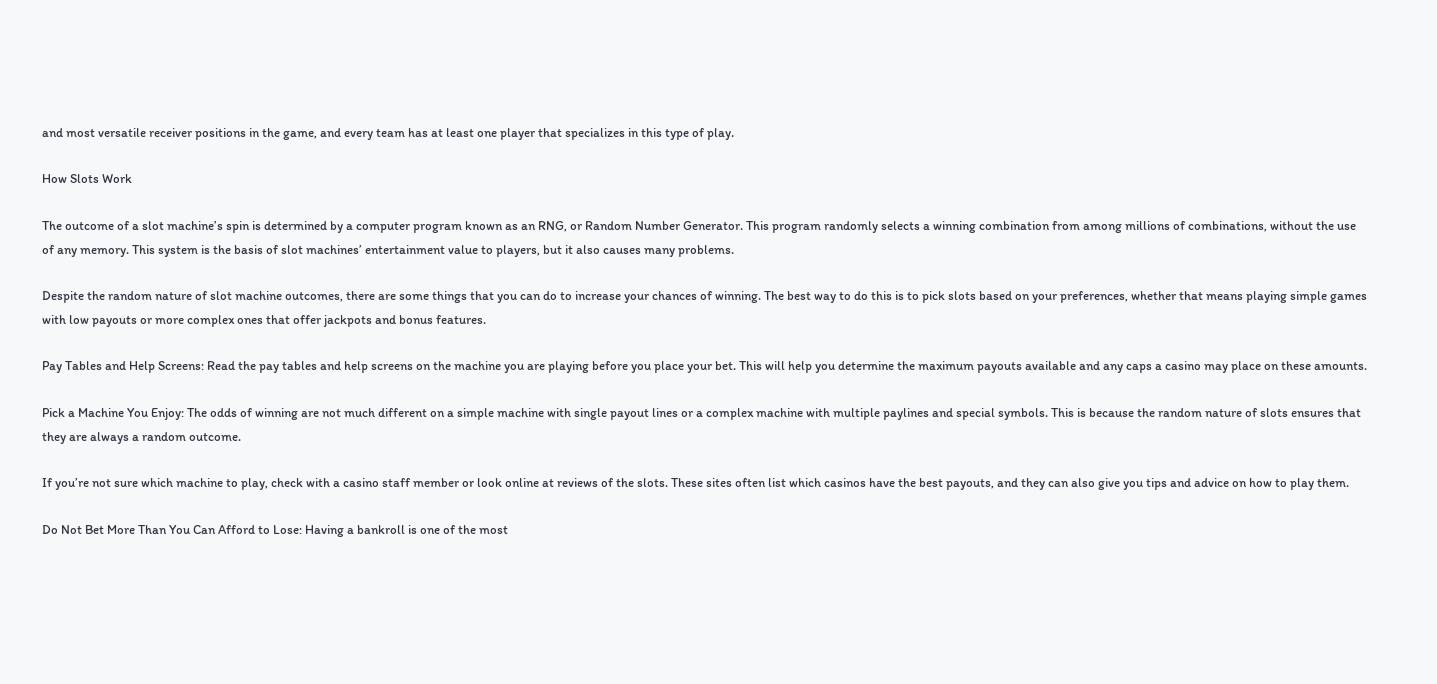and most versatile receiver positions in the game, and every team has at least one player that specializes in this type of play.

How Slots Work

The outcome of a slot machine’s spin is determined by a computer program known as an RNG, or Random Number Generator. This program randomly selects a winning combination from among millions of combinations, without the use of any memory. This system is the basis of slot machines’ entertainment value to players, but it also causes many problems.

Despite the random nature of slot machine outcomes, there are some things that you can do to increase your chances of winning. The best way to do this is to pick slots based on your preferences, whether that means playing simple games with low payouts or more complex ones that offer jackpots and bonus features.

Pay Tables and Help Screens: Read the pay tables and help screens on the machine you are playing before you place your bet. This will help you determine the maximum payouts available and any caps a casino may place on these amounts.

Pick a Machine You Enjoy: The odds of winning are not much different on a simple machine with single payout lines or a complex machine with multiple paylines and special symbols. This is because the random nature of slots ensures that they are always a random outcome.

If you’re not sure which machine to play, check with a casino staff member or look online at reviews of the slots. These sites often list which casinos have the best payouts, and they can also give you tips and advice on how to play them.

Do Not Bet More Than You Can Afford to Lose: Having a bankroll is one of the most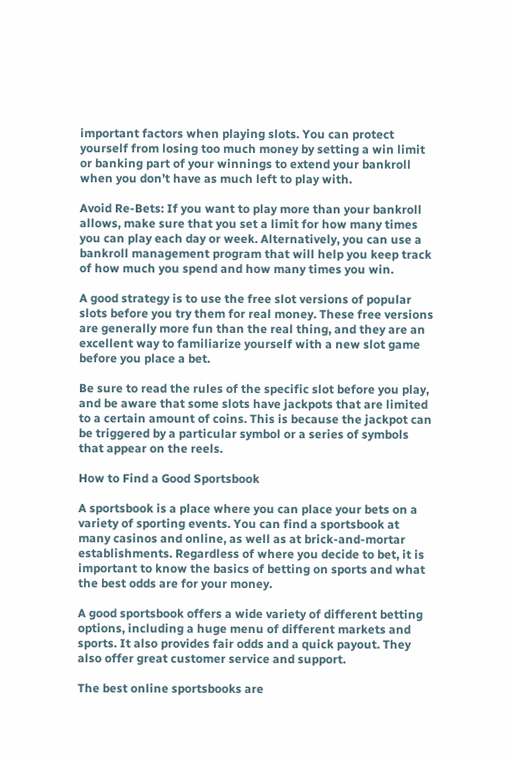important factors when playing slots. You can protect yourself from losing too much money by setting a win limit or banking part of your winnings to extend your bankroll when you don’t have as much left to play with.

Avoid Re-Bets: If you want to play more than your bankroll allows, make sure that you set a limit for how many times you can play each day or week. Alternatively, you can use a bankroll management program that will help you keep track of how much you spend and how many times you win.

A good strategy is to use the free slot versions of popular slots before you try them for real money. These free versions are generally more fun than the real thing, and they are an excellent way to familiarize yourself with a new slot game before you place a bet.

Be sure to read the rules of the specific slot before you play, and be aware that some slots have jackpots that are limited to a certain amount of coins. This is because the jackpot can be triggered by a particular symbol or a series of symbols that appear on the reels.

How to Find a Good Sportsbook

A sportsbook is a place where you can place your bets on a variety of sporting events. You can find a sportsbook at many casinos and online, as well as at brick-and-mortar establishments. Regardless of where you decide to bet, it is important to know the basics of betting on sports and what the best odds are for your money.

A good sportsbook offers a wide variety of different betting options, including a huge menu of different markets and sports. It also provides fair odds and a quick payout. They also offer great customer service and support.

The best online sportsbooks are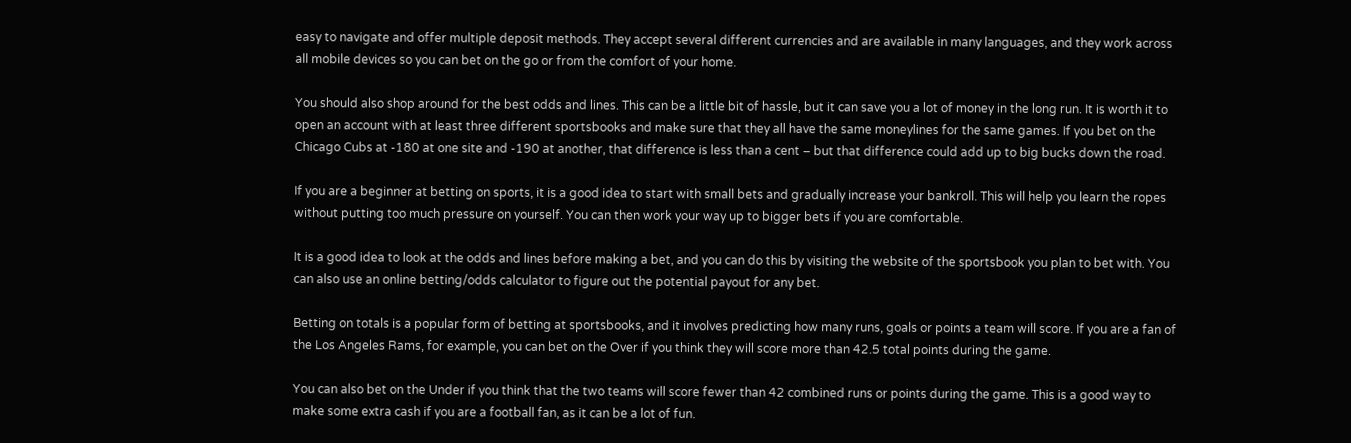easy to navigate and offer multiple deposit methods. They accept several different currencies and are available in many languages, and they work across all mobile devices so you can bet on the go or from the comfort of your home.

You should also shop around for the best odds and lines. This can be a little bit of hassle, but it can save you a lot of money in the long run. It is worth it to open an account with at least three different sportsbooks and make sure that they all have the same moneylines for the same games. If you bet on the Chicago Cubs at -180 at one site and -190 at another, that difference is less than a cent – but that difference could add up to big bucks down the road.

If you are a beginner at betting on sports, it is a good idea to start with small bets and gradually increase your bankroll. This will help you learn the ropes without putting too much pressure on yourself. You can then work your way up to bigger bets if you are comfortable.

It is a good idea to look at the odds and lines before making a bet, and you can do this by visiting the website of the sportsbook you plan to bet with. You can also use an online betting/odds calculator to figure out the potential payout for any bet.

Betting on totals is a popular form of betting at sportsbooks, and it involves predicting how many runs, goals or points a team will score. If you are a fan of the Los Angeles Rams, for example, you can bet on the Over if you think they will score more than 42.5 total points during the game.

You can also bet on the Under if you think that the two teams will score fewer than 42 combined runs or points during the game. This is a good way to make some extra cash if you are a football fan, as it can be a lot of fun.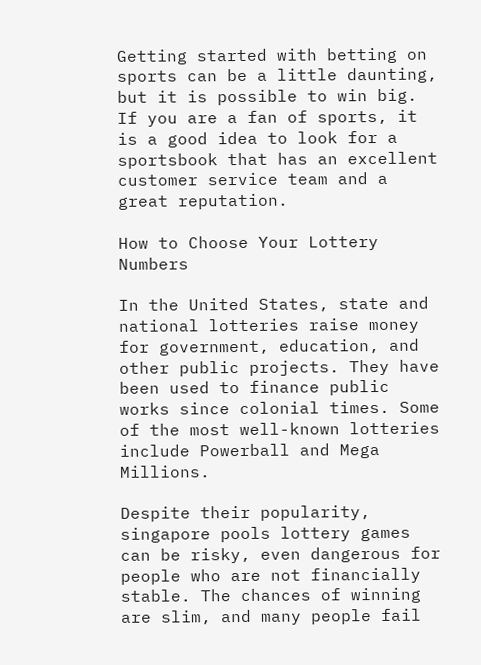Getting started with betting on sports can be a little daunting, but it is possible to win big. If you are a fan of sports, it is a good idea to look for a sportsbook that has an excellent customer service team and a great reputation.

How to Choose Your Lottery Numbers

In the United States, state and national lotteries raise money for government, education, and other public projects. They have been used to finance public works since colonial times. Some of the most well-known lotteries include Powerball and Mega Millions.

Despite their popularity, singapore pools lottery games can be risky, even dangerous for people who are not financially stable. The chances of winning are slim, and many people fail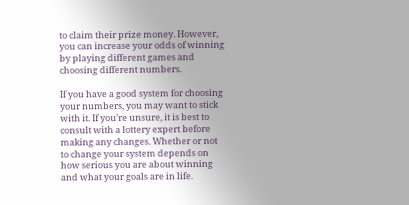to claim their prize money. However, you can increase your odds of winning by playing different games and choosing different numbers.

If you have a good system for choosing your numbers, you may want to stick with it. If you’re unsure, it is best to consult with a lottery expert before making any changes. Whether or not to change your system depends on how serious you are about winning and what your goals are in life.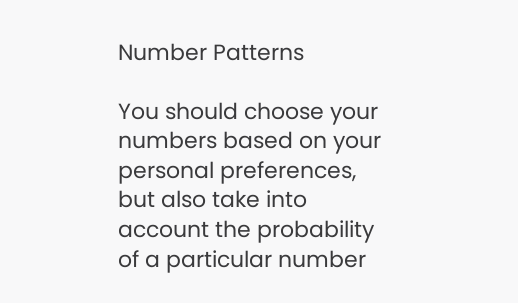Number Patterns

You should choose your numbers based on your personal preferences, but also take into account the probability of a particular number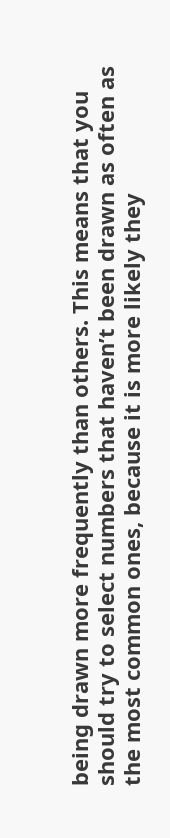being drawn more frequently than others. This means that you should try to select numbers that haven’t been drawn as often as the most common ones, because it is more likely they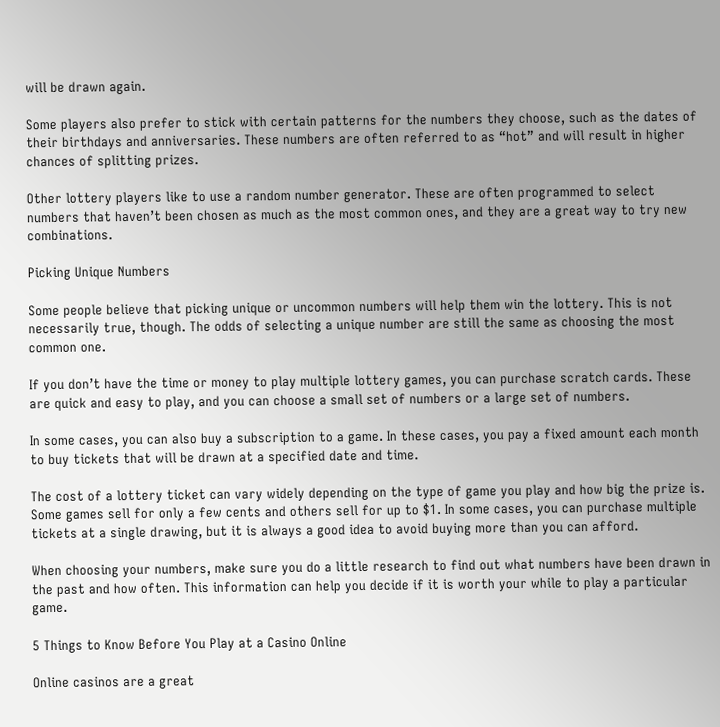will be drawn again.

Some players also prefer to stick with certain patterns for the numbers they choose, such as the dates of their birthdays and anniversaries. These numbers are often referred to as “hot” and will result in higher chances of splitting prizes.

Other lottery players like to use a random number generator. These are often programmed to select numbers that haven’t been chosen as much as the most common ones, and they are a great way to try new combinations.

Picking Unique Numbers

Some people believe that picking unique or uncommon numbers will help them win the lottery. This is not necessarily true, though. The odds of selecting a unique number are still the same as choosing the most common one.

If you don’t have the time or money to play multiple lottery games, you can purchase scratch cards. These are quick and easy to play, and you can choose a small set of numbers or a large set of numbers.

In some cases, you can also buy a subscription to a game. In these cases, you pay a fixed amount each month to buy tickets that will be drawn at a specified date and time.

The cost of a lottery ticket can vary widely depending on the type of game you play and how big the prize is. Some games sell for only a few cents and others sell for up to $1. In some cases, you can purchase multiple tickets at a single drawing, but it is always a good idea to avoid buying more than you can afford.

When choosing your numbers, make sure you do a little research to find out what numbers have been drawn in the past and how often. This information can help you decide if it is worth your while to play a particular game.

5 Things to Know Before You Play at a Casino Online

Online casinos are a great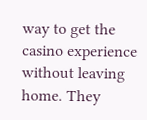way to get the casino experience without leaving home. They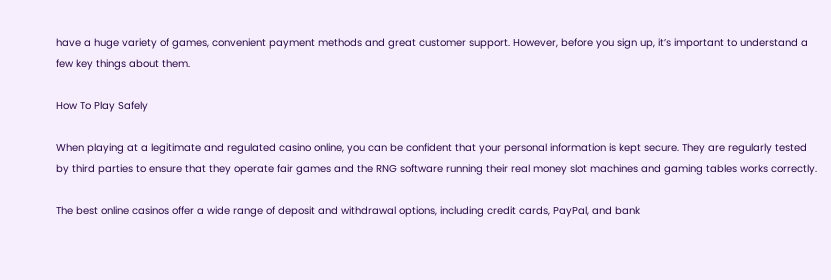have a huge variety of games, convenient payment methods and great customer support. However, before you sign up, it’s important to understand a few key things about them.

How To Play Safely

When playing at a legitimate and regulated casino online, you can be confident that your personal information is kept secure. They are regularly tested by third parties to ensure that they operate fair games and the RNG software running their real money slot machines and gaming tables works correctly.

The best online casinos offer a wide range of deposit and withdrawal options, including credit cards, PayPal, and bank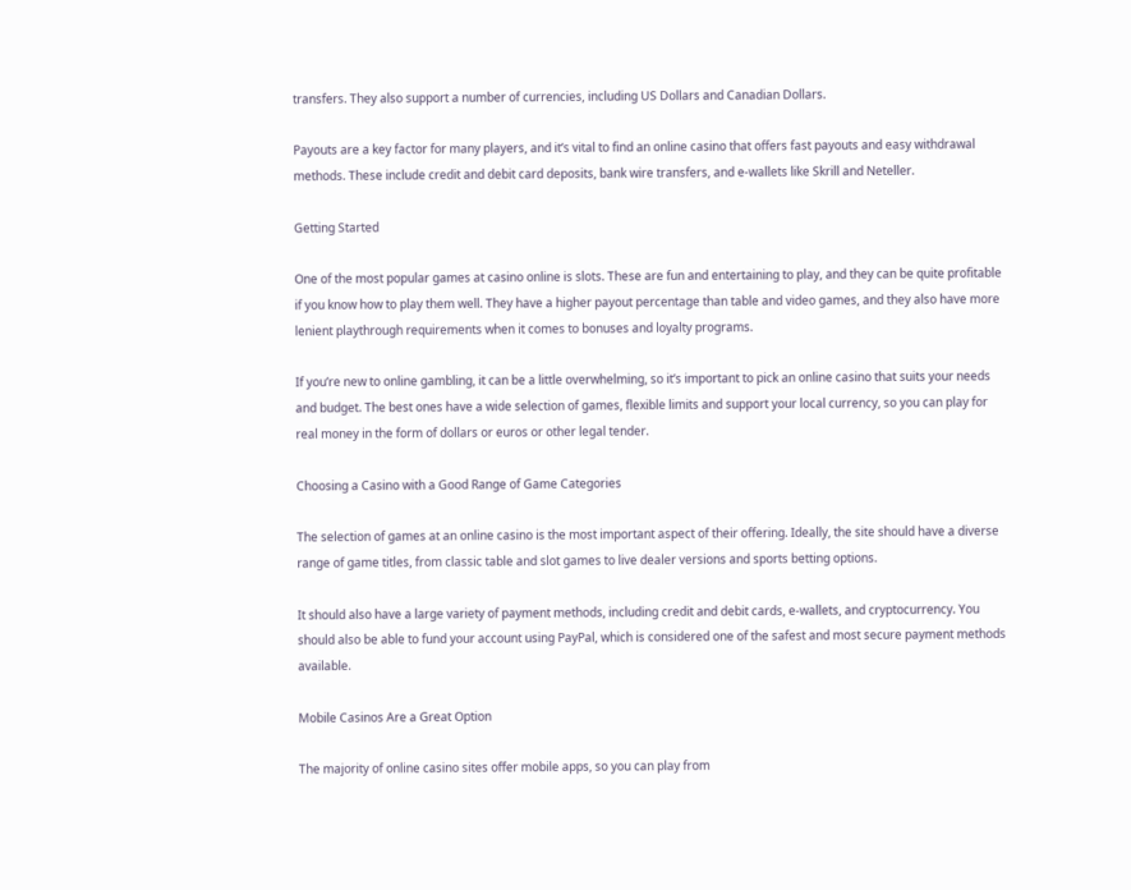transfers. They also support a number of currencies, including US Dollars and Canadian Dollars.

Payouts are a key factor for many players, and it’s vital to find an online casino that offers fast payouts and easy withdrawal methods. These include credit and debit card deposits, bank wire transfers, and e-wallets like Skrill and Neteller.

Getting Started

One of the most popular games at casino online is slots. These are fun and entertaining to play, and they can be quite profitable if you know how to play them well. They have a higher payout percentage than table and video games, and they also have more lenient playthrough requirements when it comes to bonuses and loyalty programs.

If you’re new to online gambling, it can be a little overwhelming, so it’s important to pick an online casino that suits your needs and budget. The best ones have a wide selection of games, flexible limits and support your local currency, so you can play for real money in the form of dollars or euros or other legal tender.

Choosing a Casino with a Good Range of Game Categories

The selection of games at an online casino is the most important aspect of their offering. Ideally, the site should have a diverse range of game titles, from classic table and slot games to live dealer versions and sports betting options.

It should also have a large variety of payment methods, including credit and debit cards, e-wallets, and cryptocurrency. You should also be able to fund your account using PayPal, which is considered one of the safest and most secure payment methods available.

Mobile Casinos Are a Great Option

The majority of online casino sites offer mobile apps, so you can play from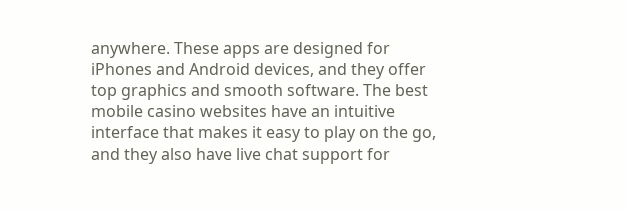anywhere. These apps are designed for iPhones and Android devices, and they offer top graphics and smooth software. The best mobile casino websites have an intuitive interface that makes it easy to play on the go, and they also have live chat support for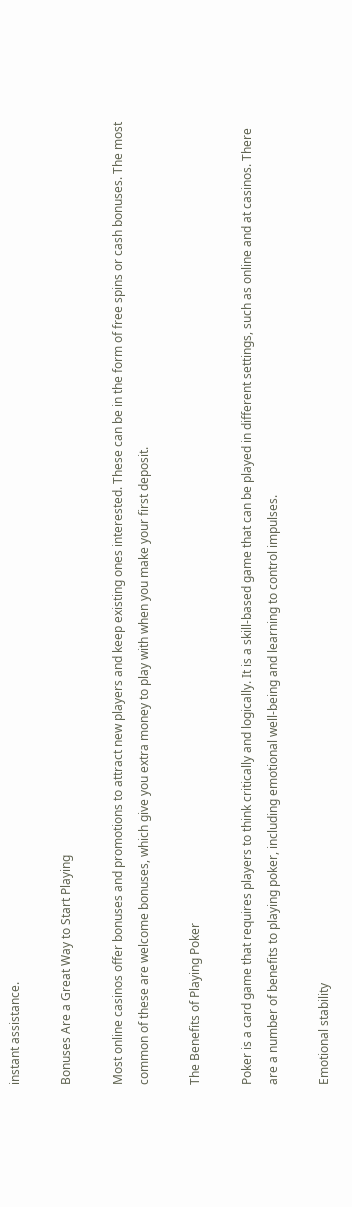instant assistance.

Bonuses Are a Great Way to Start Playing

Most online casinos offer bonuses and promotions to attract new players and keep existing ones interested. These can be in the form of free spins or cash bonuses. The most common of these are welcome bonuses, which give you extra money to play with when you make your first deposit.

The Benefits of Playing Poker

Poker is a card game that requires players to think critically and logically. It is a skill-based game that can be played in different settings, such as online and at casinos. There are a number of benefits to playing poker, including emotional well-being and learning to control impulses.

Emotional stability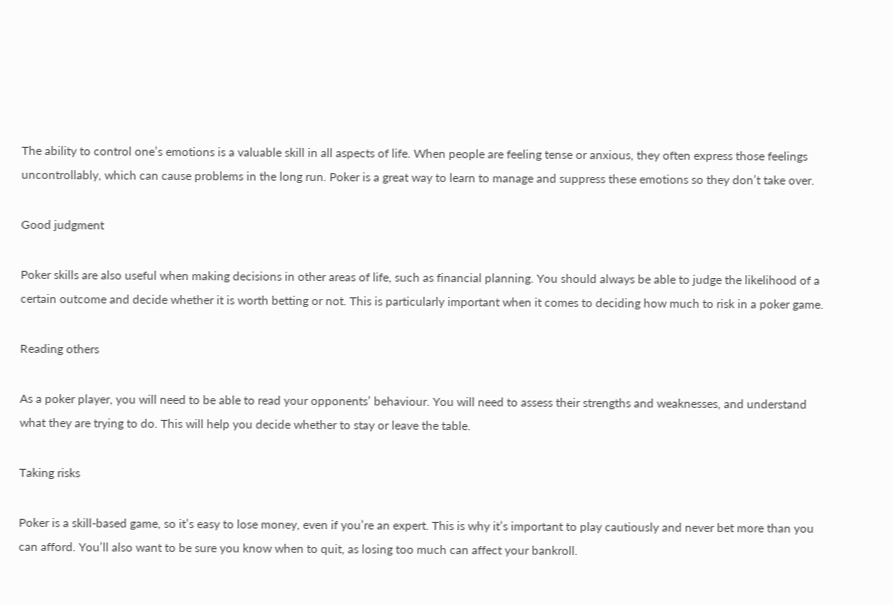The ability to control one’s emotions is a valuable skill in all aspects of life. When people are feeling tense or anxious, they often express those feelings uncontrollably, which can cause problems in the long run. Poker is a great way to learn to manage and suppress these emotions so they don’t take over.

Good judgment

Poker skills are also useful when making decisions in other areas of life, such as financial planning. You should always be able to judge the likelihood of a certain outcome and decide whether it is worth betting or not. This is particularly important when it comes to deciding how much to risk in a poker game.

Reading others

As a poker player, you will need to be able to read your opponents’ behaviour. You will need to assess their strengths and weaknesses, and understand what they are trying to do. This will help you decide whether to stay or leave the table.

Taking risks

Poker is a skill-based game, so it’s easy to lose money, even if you’re an expert. This is why it’s important to play cautiously and never bet more than you can afford. You’ll also want to be sure you know when to quit, as losing too much can affect your bankroll.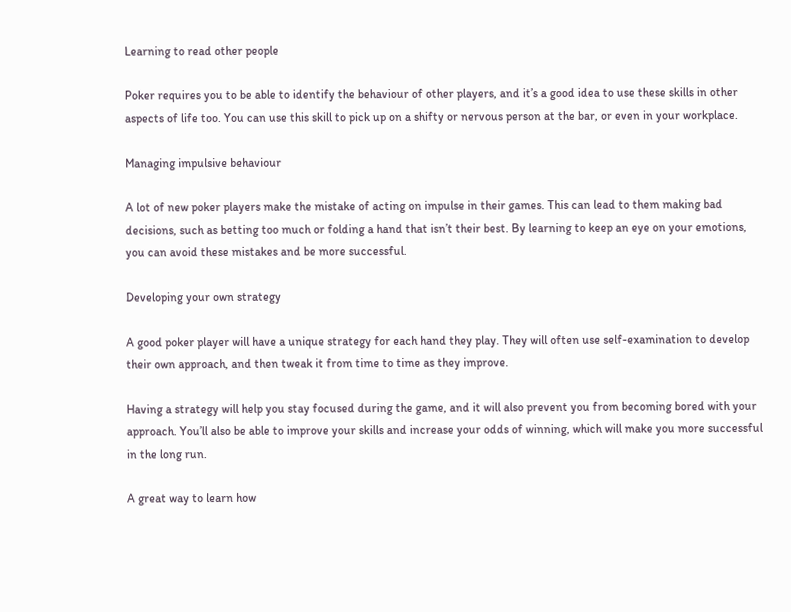Learning to read other people

Poker requires you to be able to identify the behaviour of other players, and it’s a good idea to use these skills in other aspects of life too. You can use this skill to pick up on a shifty or nervous person at the bar, or even in your workplace.

Managing impulsive behaviour

A lot of new poker players make the mistake of acting on impulse in their games. This can lead to them making bad decisions, such as betting too much or folding a hand that isn’t their best. By learning to keep an eye on your emotions, you can avoid these mistakes and be more successful.

Developing your own strategy

A good poker player will have a unique strategy for each hand they play. They will often use self-examination to develop their own approach, and then tweak it from time to time as they improve.

Having a strategy will help you stay focused during the game, and it will also prevent you from becoming bored with your approach. You’ll also be able to improve your skills and increase your odds of winning, which will make you more successful in the long run.

A great way to learn how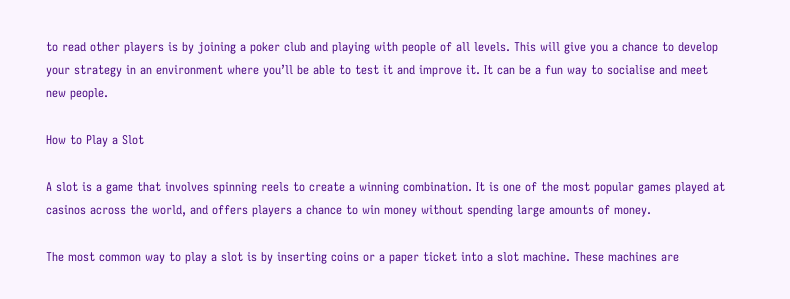to read other players is by joining a poker club and playing with people of all levels. This will give you a chance to develop your strategy in an environment where you’ll be able to test it and improve it. It can be a fun way to socialise and meet new people.

How to Play a Slot

A slot is a game that involves spinning reels to create a winning combination. It is one of the most popular games played at casinos across the world, and offers players a chance to win money without spending large amounts of money.

The most common way to play a slot is by inserting coins or a paper ticket into a slot machine. These machines are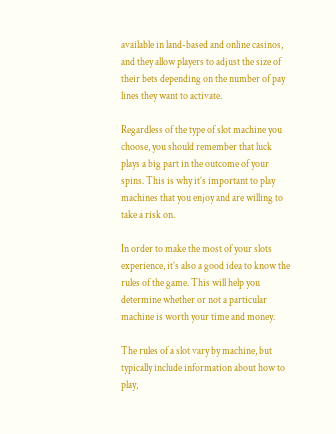available in land-based and online casinos, and they allow players to adjust the size of their bets depending on the number of pay lines they want to activate.

Regardless of the type of slot machine you choose, you should remember that luck plays a big part in the outcome of your spins. This is why it’s important to play machines that you enjoy and are willing to take a risk on.

In order to make the most of your slots experience, it’s also a good idea to know the rules of the game. This will help you determine whether or not a particular machine is worth your time and money.

The rules of a slot vary by machine, but typically include information about how to play,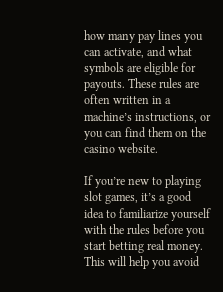how many pay lines you can activate, and what symbols are eligible for payouts. These rules are often written in a machine’s instructions, or you can find them on the casino website.

If you’re new to playing slot games, it’s a good idea to familiarize yourself with the rules before you start betting real money. This will help you avoid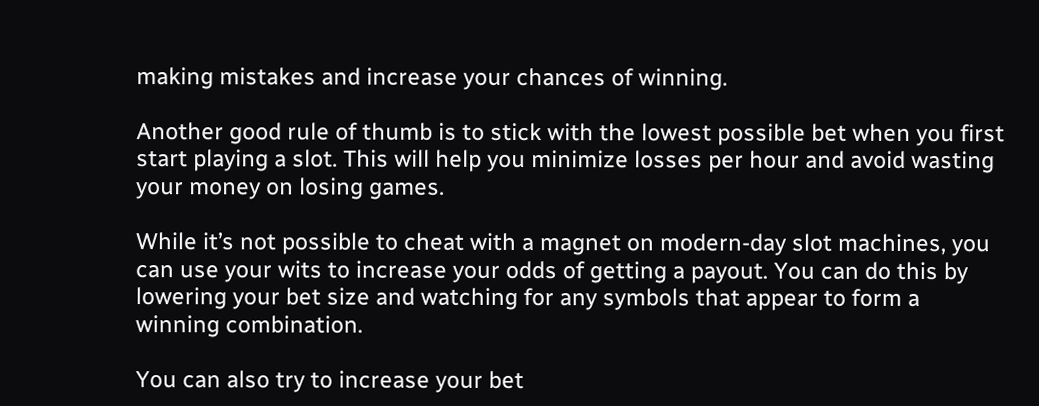making mistakes and increase your chances of winning.

Another good rule of thumb is to stick with the lowest possible bet when you first start playing a slot. This will help you minimize losses per hour and avoid wasting your money on losing games.

While it’s not possible to cheat with a magnet on modern-day slot machines, you can use your wits to increase your odds of getting a payout. You can do this by lowering your bet size and watching for any symbols that appear to form a winning combination.

You can also try to increase your bet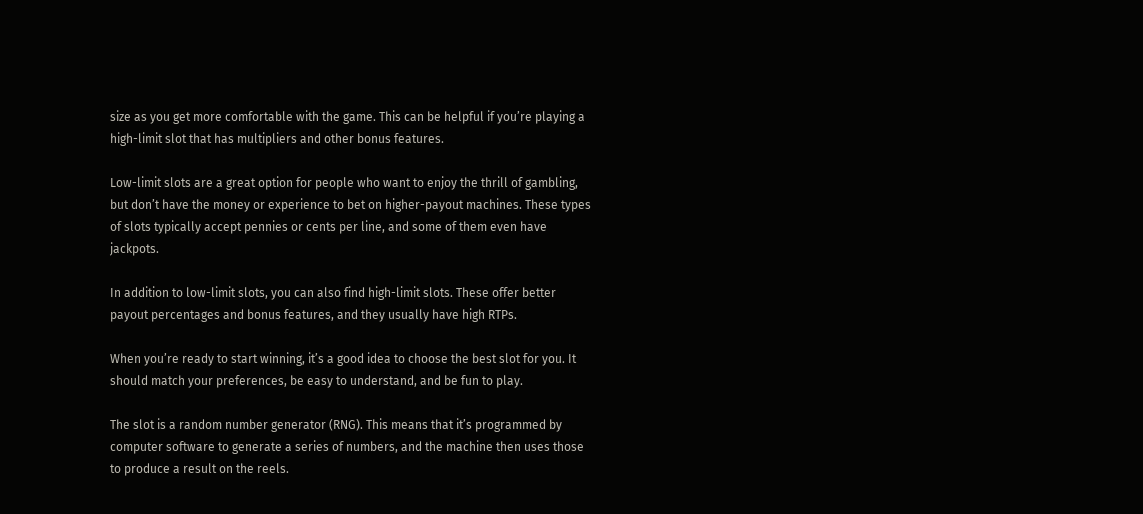size as you get more comfortable with the game. This can be helpful if you’re playing a high-limit slot that has multipliers and other bonus features.

Low-limit slots are a great option for people who want to enjoy the thrill of gambling, but don’t have the money or experience to bet on higher-payout machines. These types of slots typically accept pennies or cents per line, and some of them even have jackpots.

In addition to low-limit slots, you can also find high-limit slots. These offer better payout percentages and bonus features, and they usually have high RTPs.

When you’re ready to start winning, it’s a good idea to choose the best slot for you. It should match your preferences, be easy to understand, and be fun to play.

The slot is a random number generator (RNG). This means that it’s programmed by computer software to generate a series of numbers, and the machine then uses those to produce a result on the reels.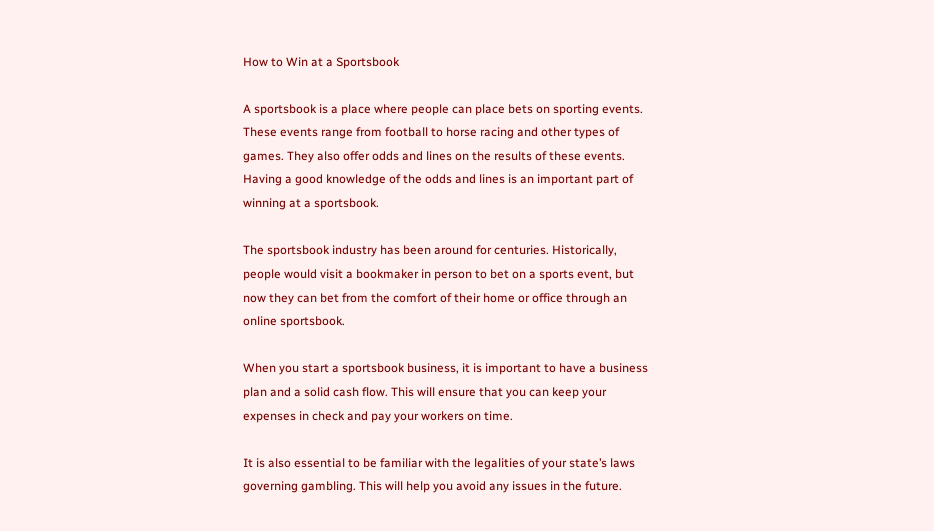How to Win at a Sportsbook

A sportsbook is a place where people can place bets on sporting events. These events range from football to horse racing and other types of games. They also offer odds and lines on the results of these events. Having a good knowledge of the odds and lines is an important part of winning at a sportsbook.

The sportsbook industry has been around for centuries. Historically, people would visit a bookmaker in person to bet on a sports event, but now they can bet from the comfort of their home or office through an online sportsbook.

When you start a sportsbook business, it is important to have a business plan and a solid cash flow. This will ensure that you can keep your expenses in check and pay your workers on time.

It is also essential to be familiar with the legalities of your state’s laws governing gambling. This will help you avoid any issues in the future.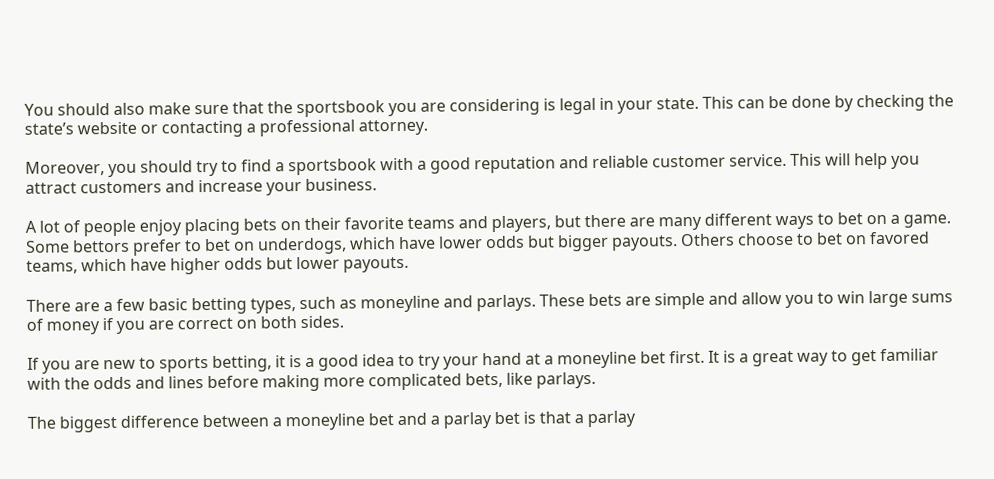You should also make sure that the sportsbook you are considering is legal in your state. This can be done by checking the state’s website or contacting a professional attorney.

Moreover, you should try to find a sportsbook with a good reputation and reliable customer service. This will help you attract customers and increase your business.

A lot of people enjoy placing bets on their favorite teams and players, but there are many different ways to bet on a game. Some bettors prefer to bet on underdogs, which have lower odds but bigger payouts. Others choose to bet on favored teams, which have higher odds but lower payouts.

There are a few basic betting types, such as moneyline and parlays. These bets are simple and allow you to win large sums of money if you are correct on both sides.

If you are new to sports betting, it is a good idea to try your hand at a moneyline bet first. It is a great way to get familiar with the odds and lines before making more complicated bets, like parlays.

The biggest difference between a moneyline bet and a parlay bet is that a parlay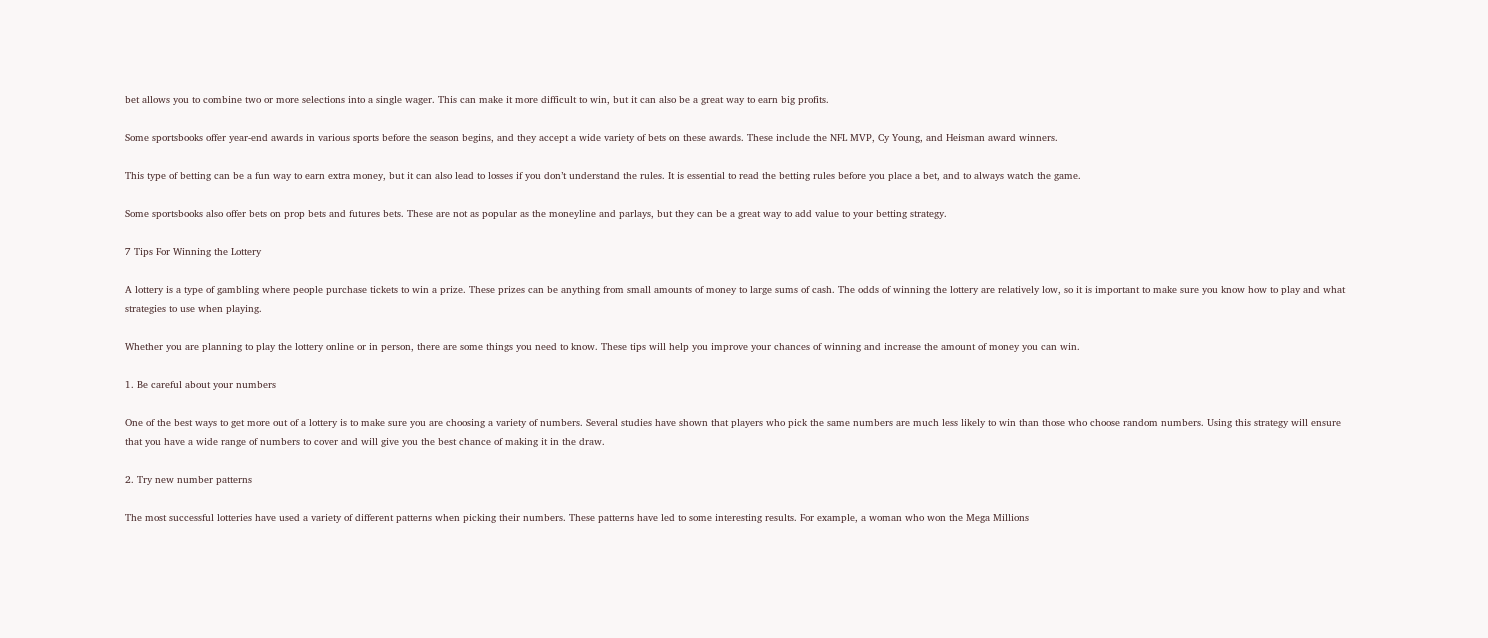bet allows you to combine two or more selections into a single wager. This can make it more difficult to win, but it can also be a great way to earn big profits.

Some sportsbooks offer year-end awards in various sports before the season begins, and they accept a wide variety of bets on these awards. These include the NFL MVP, Cy Young, and Heisman award winners.

This type of betting can be a fun way to earn extra money, but it can also lead to losses if you don’t understand the rules. It is essential to read the betting rules before you place a bet, and to always watch the game.

Some sportsbooks also offer bets on prop bets and futures bets. These are not as popular as the moneyline and parlays, but they can be a great way to add value to your betting strategy.

7 Tips For Winning the Lottery

A lottery is a type of gambling where people purchase tickets to win a prize. These prizes can be anything from small amounts of money to large sums of cash. The odds of winning the lottery are relatively low, so it is important to make sure you know how to play and what strategies to use when playing.

Whether you are planning to play the lottery online or in person, there are some things you need to know. These tips will help you improve your chances of winning and increase the amount of money you can win.

1. Be careful about your numbers

One of the best ways to get more out of a lottery is to make sure you are choosing a variety of numbers. Several studies have shown that players who pick the same numbers are much less likely to win than those who choose random numbers. Using this strategy will ensure that you have a wide range of numbers to cover and will give you the best chance of making it in the draw.

2. Try new number patterns

The most successful lotteries have used a variety of different patterns when picking their numbers. These patterns have led to some interesting results. For example, a woman who won the Mega Millions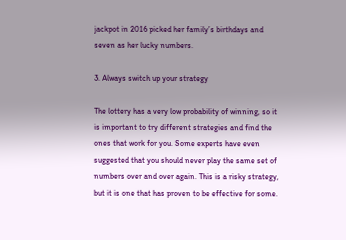jackpot in 2016 picked her family’s birthdays and seven as her lucky numbers.

3. Always switch up your strategy

The lottery has a very low probability of winning, so it is important to try different strategies and find the ones that work for you. Some experts have even suggested that you should never play the same set of numbers over and over again. This is a risky strategy, but it is one that has proven to be effective for some.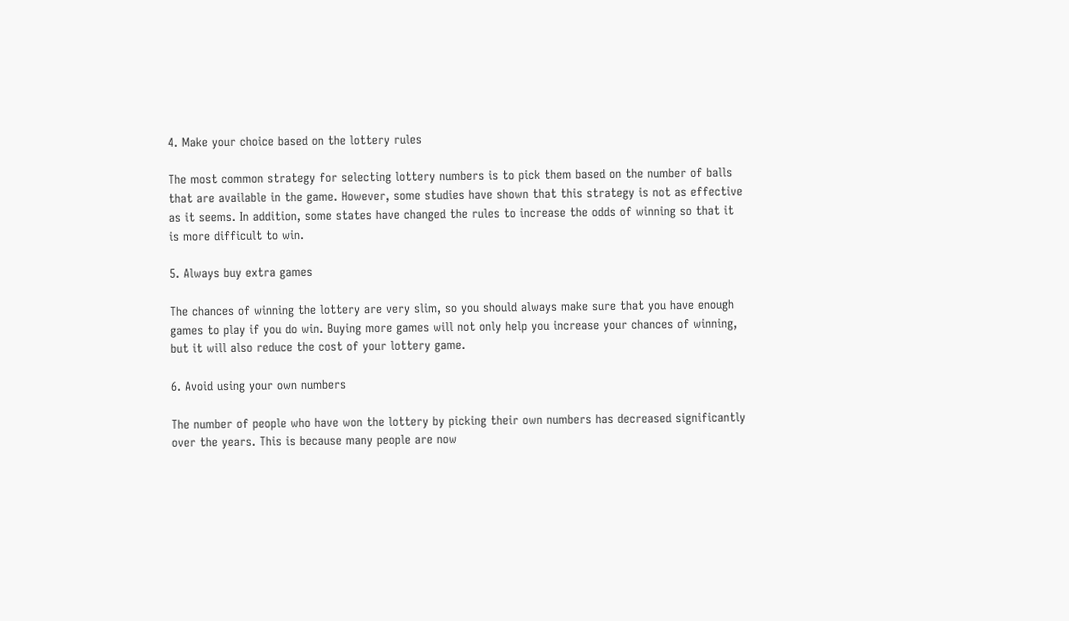4. Make your choice based on the lottery rules

The most common strategy for selecting lottery numbers is to pick them based on the number of balls that are available in the game. However, some studies have shown that this strategy is not as effective as it seems. In addition, some states have changed the rules to increase the odds of winning so that it is more difficult to win.

5. Always buy extra games

The chances of winning the lottery are very slim, so you should always make sure that you have enough games to play if you do win. Buying more games will not only help you increase your chances of winning, but it will also reduce the cost of your lottery game.

6. Avoid using your own numbers

The number of people who have won the lottery by picking their own numbers has decreased significantly over the years. This is because many people are now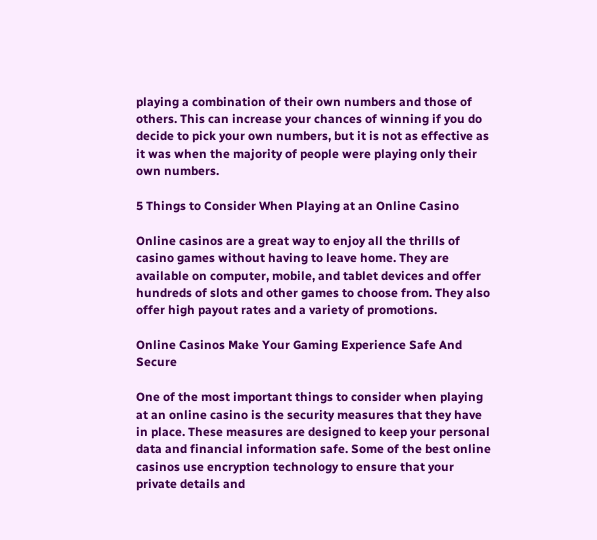playing a combination of their own numbers and those of others. This can increase your chances of winning if you do decide to pick your own numbers, but it is not as effective as it was when the majority of people were playing only their own numbers.

5 Things to Consider When Playing at an Online Casino

Online casinos are a great way to enjoy all the thrills of casino games without having to leave home. They are available on computer, mobile, and tablet devices and offer hundreds of slots and other games to choose from. They also offer high payout rates and a variety of promotions.

Online Casinos Make Your Gaming Experience Safe And Secure

One of the most important things to consider when playing at an online casino is the security measures that they have in place. These measures are designed to keep your personal data and financial information safe. Some of the best online casinos use encryption technology to ensure that your private details and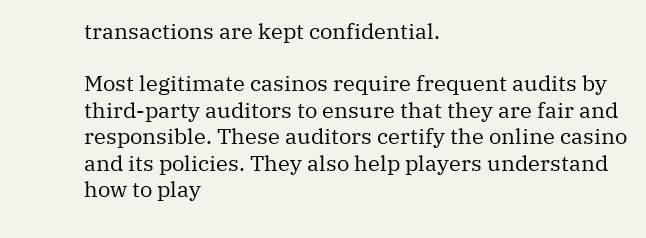transactions are kept confidential.

Most legitimate casinos require frequent audits by third-party auditors to ensure that they are fair and responsible. These auditors certify the online casino and its policies. They also help players understand how to play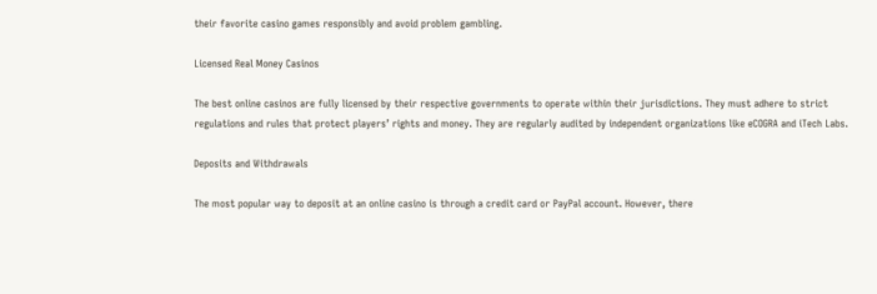their favorite casino games responsibly and avoid problem gambling.

Licensed Real Money Casinos

The best online casinos are fully licensed by their respective governments to operate within their jurisdictions. They must adhere to strict regulations and rules that protect players’ rights and money. They are regularly audited by independent organizations like eCOGRA and iTech Labs.

Deposits and Withdrawals

The most popular way to deposit at an online casino is through a credit card or PayPal account. However, there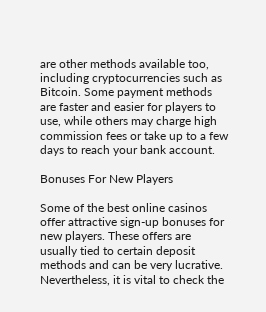are other methods available too, including cryptocurrencies such as Bitcoin. Some payment methods are faster and easier for players to use, while others may charge high commission fees or take up to a few days to reach your bank account.

Bonuses For New Players

Some of the best online casinos offer attractive sign-up bonuses for new players. These offers are usually tied to certain deposit methods and can be very lucrative. Nevertheless, it is vital to check the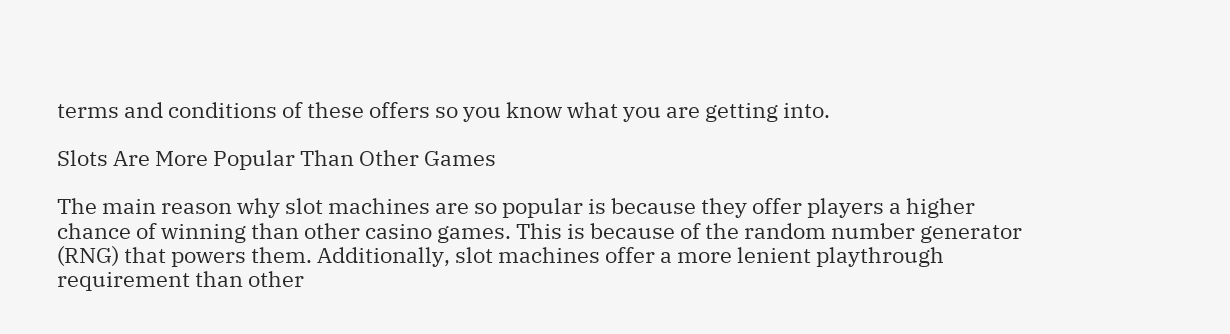terms and conditions of these offers so you know what you are getting into.

Slots Are More Popular Than Other Games

The main reason why slot machines are so popular is because they offer players a higher chance of winning than other casino games. This is because of the random number generator (RNG) that powers them. Additionally, slot machines offer a more lenient playthrough requirement than other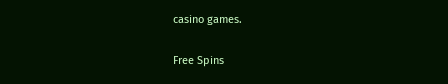casino games.

Free Spins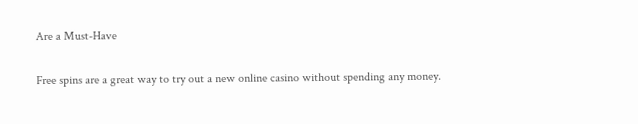Are a Must-Have

Free spins are a great way to try out a new online casino without spending any money.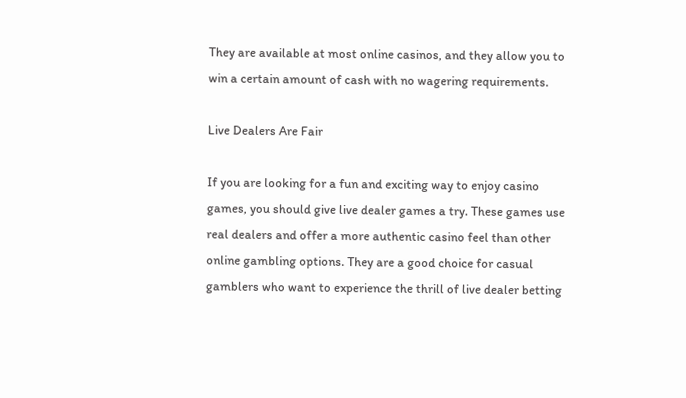They are available at most online casinos, and they allow you to win a certain amount of cash with no wagering requirements.

Live Dealers Are Fair

If you are looking for a fun and exciting way to enjoy casino games, you should give live dealer games a try. These games use real dealers and offer a more authentic casino feel than other online gambling options. They are a good choice for casual gamblers who want to experience the thrill of live dealer betting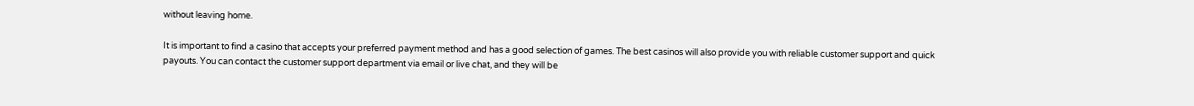without leaving home.

It is important to find a casino that accepts your preferred payment method and has a good selection of games. The best casinos will also provide you with reliable customer support and quick payouts. You can contact the customer support department via email or live chat, and they will be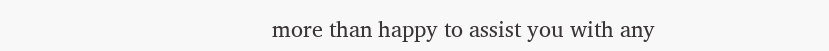more than happy to assist you with any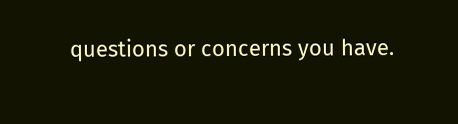questions or concerns you have.